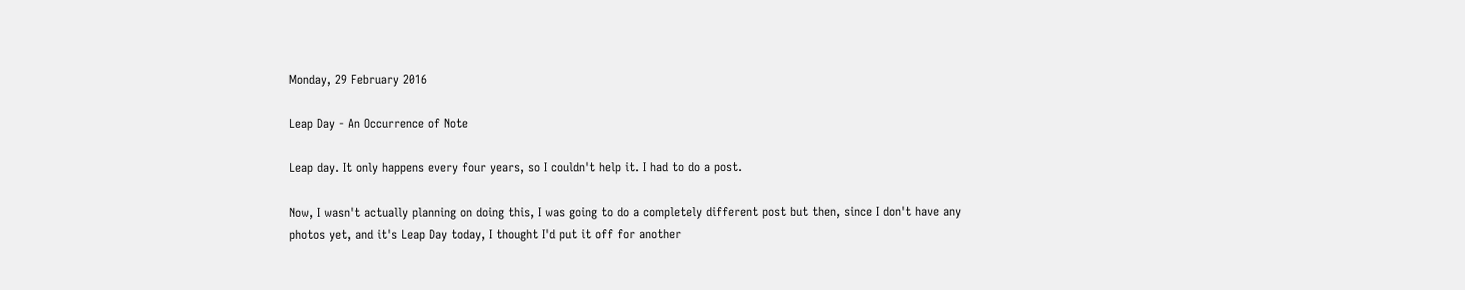Monday, 29 February 2016

Leap Day - An Occurrence of Note

Leap day. It only happens every four years, so I couldn't help it. I had to do a post.

Now, I wasn't actually planning on doing this, I was going to do a completely different post but then, since I don't have any photos yet, and it's Leap Day today, I thought I'd put it off for another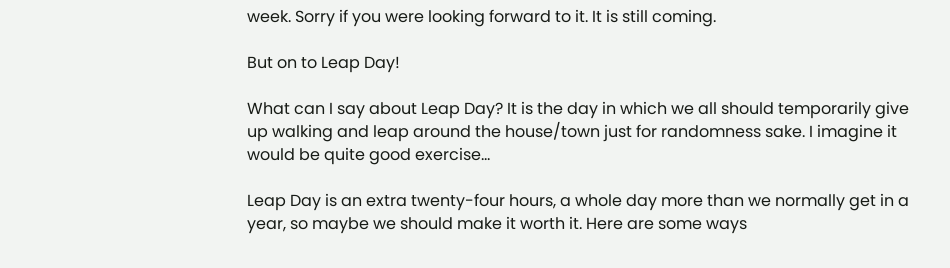week. Sorry if you were looking forward to it. It is still coming.

But on to Leap Day!

What can I say about Leap Day? It is the day in which we all should temporarily give up walking and leap around the house/town just for randomness sake. I imagine it would be quite good exercise...

Leap Day is an extra twenty-four hours, a whole day more than we normally get in a year, so maybe we should make it worth it. Here are some ways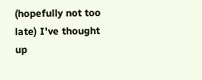(hopefully not too late) I've thought up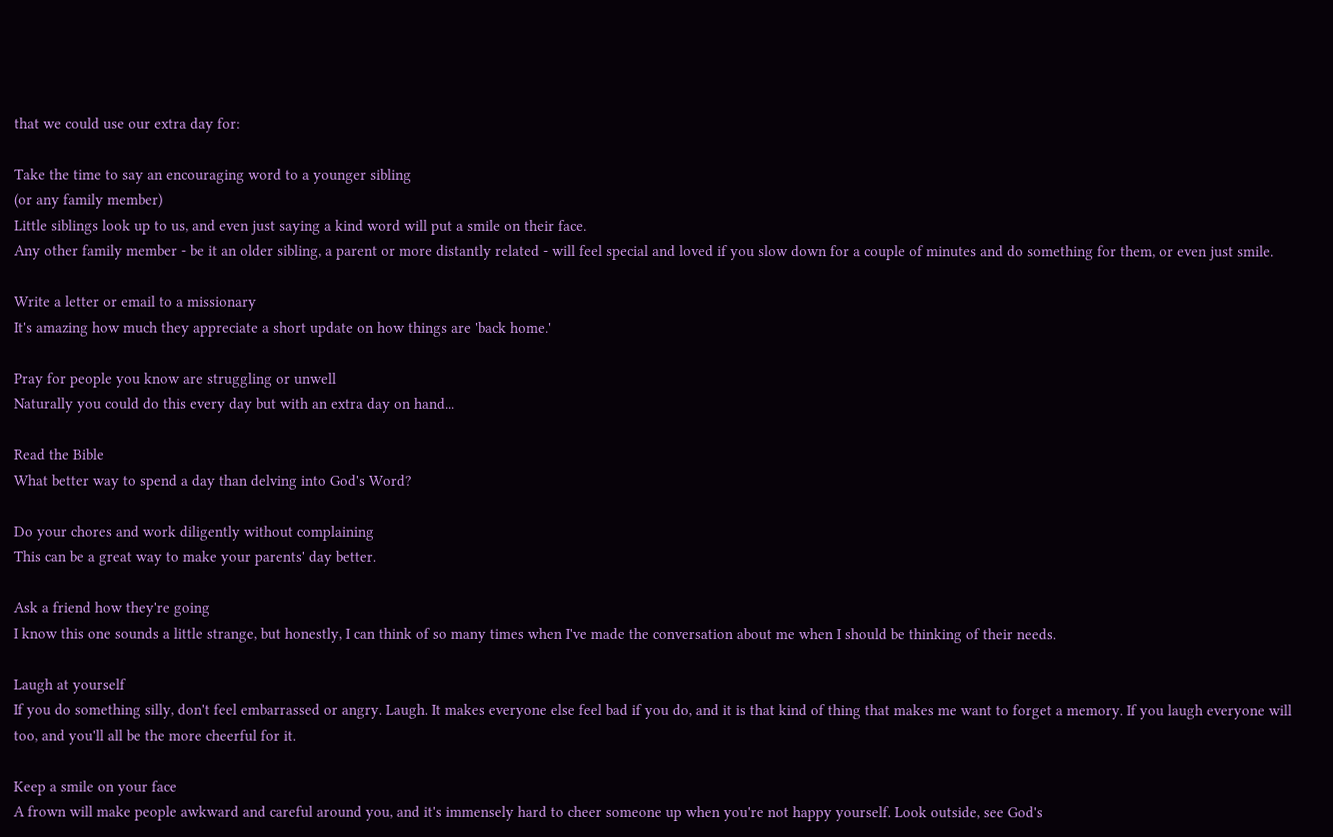that we could use our extra day for:

Take the time to say an encouraging word to a younger sibling
(or any family member)
Little siblings look up to us, and even just saying a kind word will put a smile on their face.
Any other family member - be it an older sibling, a parent or more distantly related - will feel special and loved if you slow down for a couple of minutes and do something for them, or even just smile.

Write a letter or email to a missionary
It's amazing how much they appreciate a short update on how things are 'back home.'

Pray for people you know are struggling or unwell
Naturally you could do this every day but with an extra day on hand...

Read the Bible
What better way to spend a day than delving into God's Word?

Do your chores and work diligently without complaining
This can be a great way to make your parents' day better.

Ask a friend how they're going
I know this one sounds a little strange, but honestly, I can think of so many times when I've made the conversation about me when I should be thinking of their needs.

Laugh at yourself
If you do something silly, don't feel embarrassed or angry. Laugh. It makes everyone else feel bad if you do, and it is that kind of thing that makes me want to forget a memory. If you laugh everyone will too, and you'll all be the more cheerful for it.

Keep a smile on your face
A frown will make people awkward and careful around you, and it's immensely hard to cheer someone up when you're not happy yourself. Look outside, see God's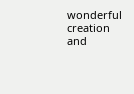wonderful creation and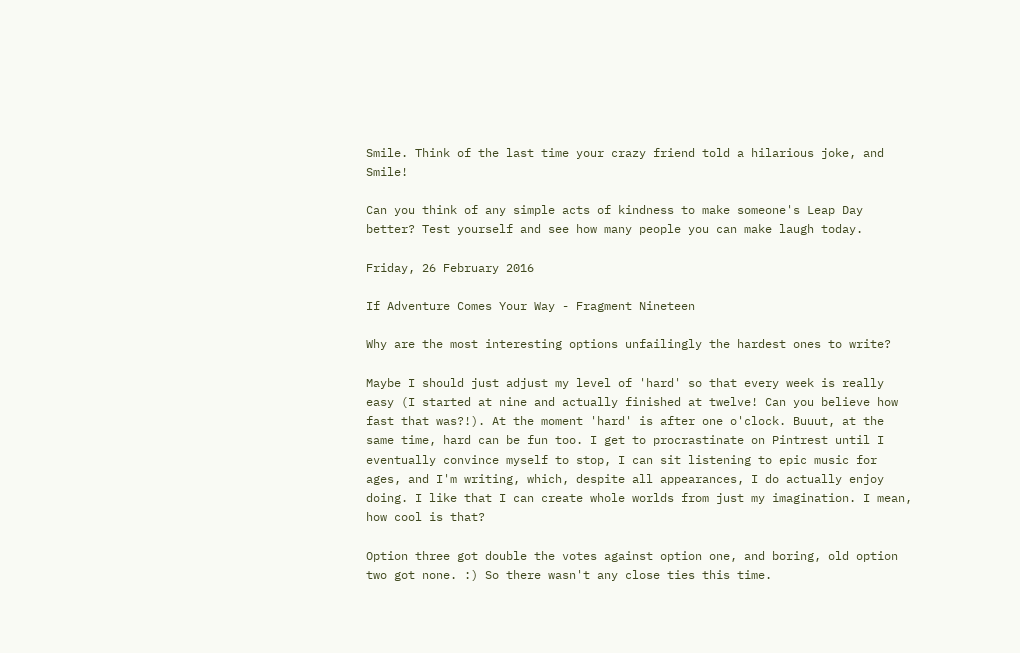Smile. Think of the last time your crazy friend told a hilarious joke, and Smile!

Can you think of any simple acts of kindness to make someone's Leap Day better? Test yourself and see how many people you can make laugh today.

Friday, 26 February 2016

If Adventure Comes Your Way - Fragment Nineteen

Why are the most interesting options unfailingly the hardest ones to write?

Maybe I should just adjust my level of 'hard' so that every week is really easy (I started at nine and actually finished at twelve! Can you believe how fast that was?!). At the moment 'hard' is after one o'clock. Buuut, at the same time, hard can be fun too. I get to procrastinate on Pintrest until I eventually convince myself to stop, I can sit listening to epic music for ages, and I'm writing, which, despite all appearances, I do actually enjoy doing. I like that I can create whole worlds from just my imagination. I mean, how cool is that?

Option three got double the votes against option one, and boring, old option two got none. :) So there wasn't any close ties this time.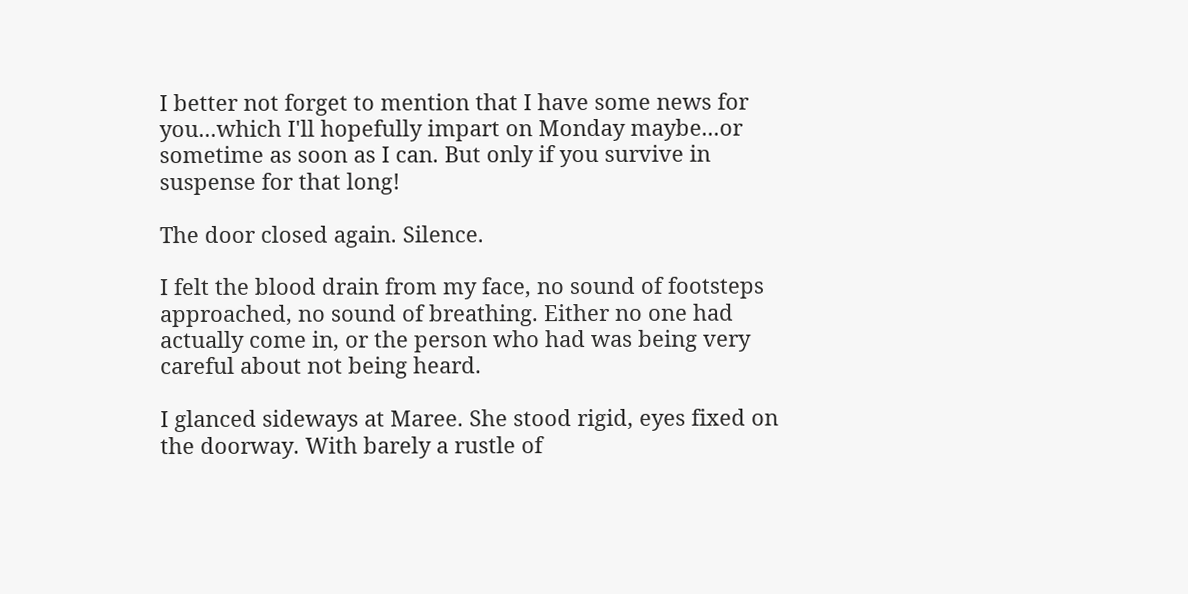I better not forget to mention that I have some news for you...which I'll hopefully impart on Monday maybe...or sometime as soon as I can. But only if you survive in suspense for that long!

The door closed again. Silence.

I felt the blood drain from my face, no sound of footsteps approached, no sound of breathing. Either no one had actually come in, or the person who had was being very careful about not being heard.

I glanced sideways at Maree. She stood rigid, eyes fixed on the doorway. With barely a rustle of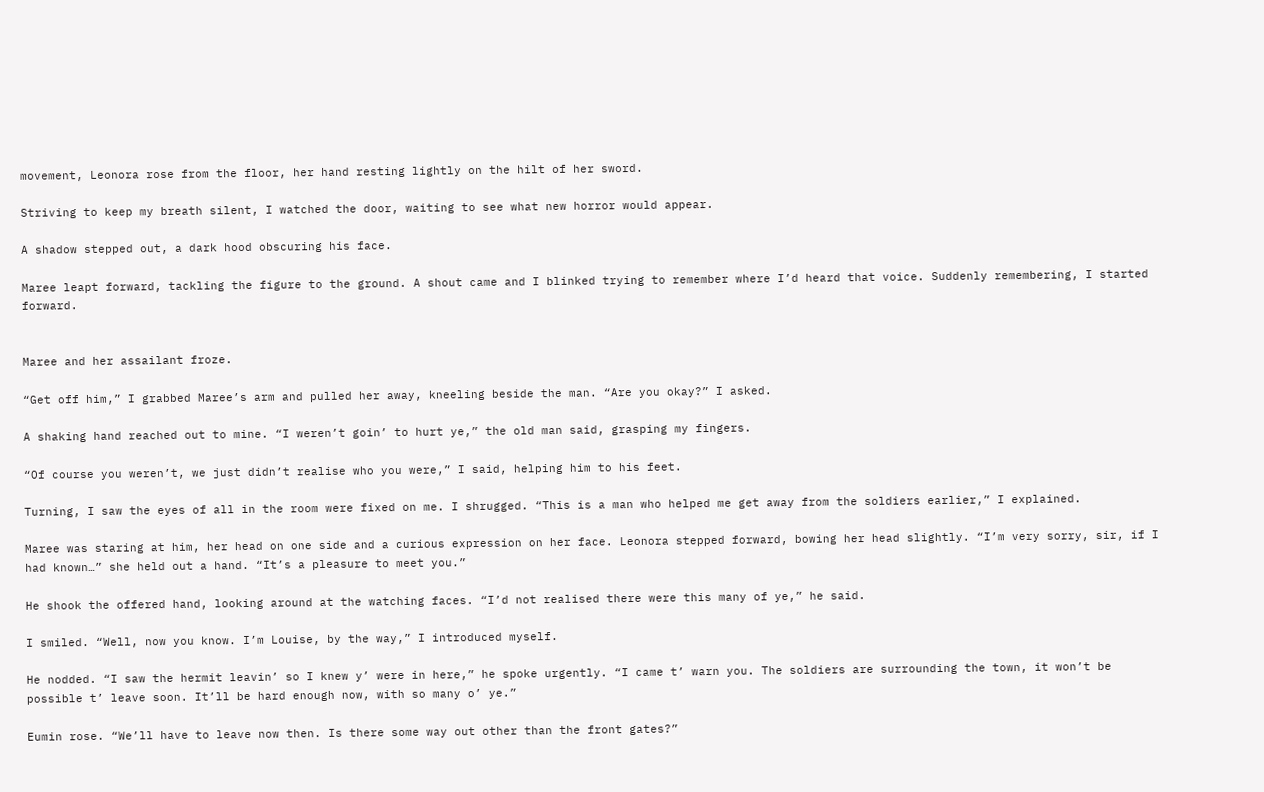movement, Leonora rose from the floor, her hand resting lightly on the hilt of her sword.

Striving to keep my breath silent, I watched the door, waiting to see what new horror would appear.

A shadow stepped out, a dark hood obscuring his face.

Maree leapt forward, tackling the figure to the ground. A shout came and I blinked trying to remember where I’d heard that voice. Suddenly remembering, I started forward.


Maree and her assailant froze.

“Get off him,” I grabbed Maree’s arm and pulled her away, kneeling beside the man. “Are you okay?” I asked.

A shaking hand reached out to mine. “I weren’t goin’ to hurt ye,” the old man said, grasping my fingers.

“Of course you weren’t, we just didn’t realise who you were,” I said, helping him to his feet.

Turning, I saw the eyes of all in the room were fixed on me. I shrugged. “This is a man who helped me get away from the soldiers earlier,” I explained.

Maree was staring at him, her head on one side and a curious expression on her face. Leonora stepped forward, bowing her head slightly. “I’m very sorry, sir, if I had known…” she held out a hand. “It’s a pleasure to meet you.”

He shook the offered hand, looking around at the watching faces. “I’d not realised there were this many of ye,” he said.

I smiled. “Well, now you know. I’m Louise, by the way,” I introduced myself.

He nodded. “I saw the hermit leavin’ so I knew y’ were in here,” he spoke urgently. “I came t’ warn you. The soldiers are surrounding the town, it won’t be possible t’ leave soon. It’ll be hard enough now, with so many o’ ye.”

Eumin rose. “We’ll have to leave now then. Is there some way out other than the front gates?”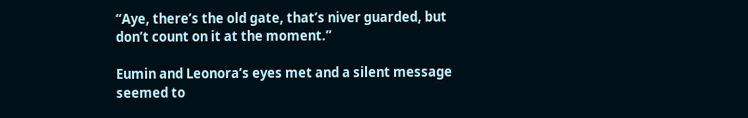“Aye, there’s the old gate, that’s niver guarded, but don’t count on it at the moment.”

Eumin and Leonora’s eyes met and a silent message seemed to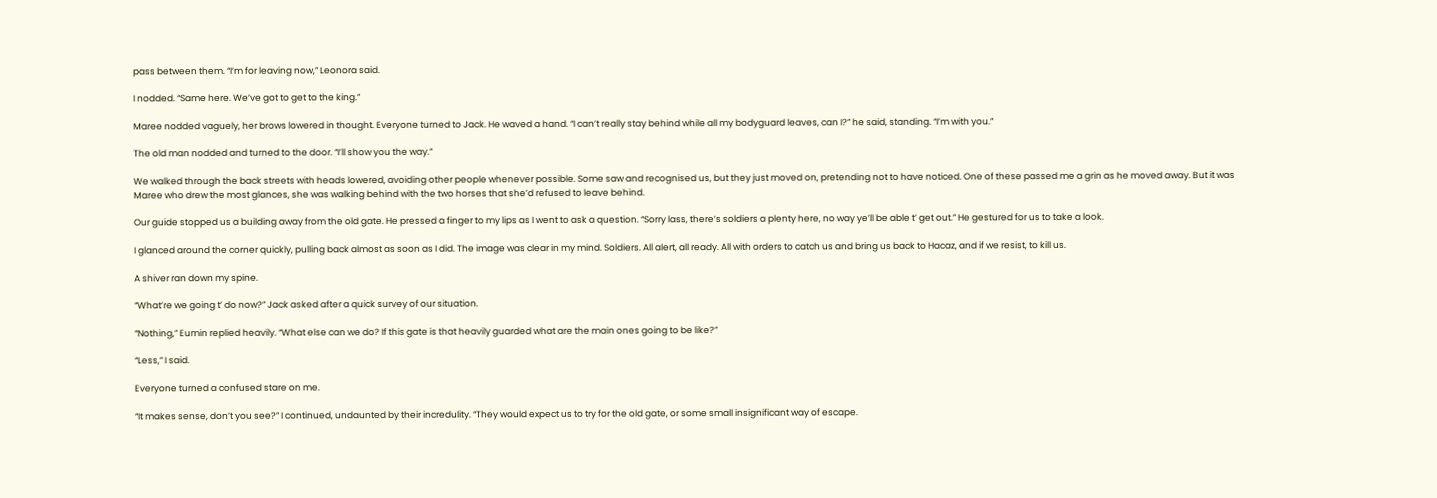pass between them. “I’m for leaving now,” Leonora said.

I nodded. “Same here. We’ve got to get to the king.”

Maree nodded vaguely, her brows lowered in thought. Everyone turned to Jack. He waved a hand. “I can’t really stay behind while all my bodyguard leaves, can I?” he said, standing. “I’m with you.”

The old man nodded and turned to the door. “I’ll show you the way.”

We walked through the back streets with heads lowered, avoiding other people whenever possible. Some saw and recognised us, but they just moved on, pretending not to have noticed. One of these passed me a grin as he moved away. But it was Maree who drew the most glances, she was walking behind with the two horses that she’d refused to leave behind.

Our guide stopped us a building away from the old gate. He pressed a finger to my lips as I went to ask a question. “Sorry lass, there’s soldiers a plenty here, no way ye’ll be able t’ get out.” He gestured for us to take a look.

I glanced around the corner quickly, pulling back almost as soon as I did. The image was clear in my mind. Soldiers. All alert, all ready. All with orders to catch us and bring us back to Hacaz, and if we resist, to kill us.

A shiver ran down my spine.

“What’re we going t’ do now?” Jack asked after a quick survey of our situation.

“Nothing,” Eumin replied heavily. “What else can we do? If this gate is that heavily guarded what are the main ones going to be like?”

“Less,” I said.

Everyone turned a confused stare on me.

“It makes sense, don’t you see?” I continued, undaunted by their incredulity. “They would expect us to try for the old gate, or some small insignificant way of escape.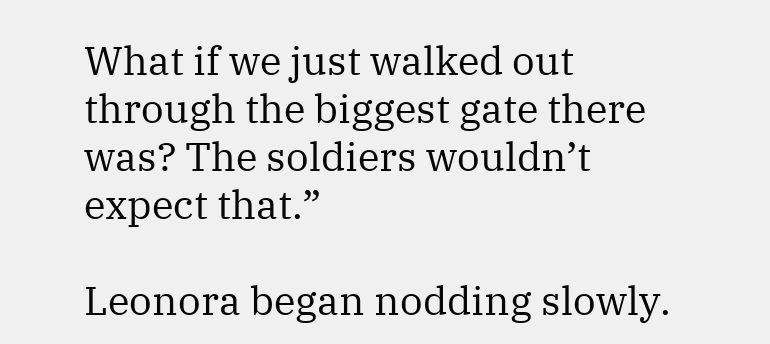What if we just walked out through the biggest gate there was? The soldiers wouldn’t expect that.”

Leonora began nodding slowly.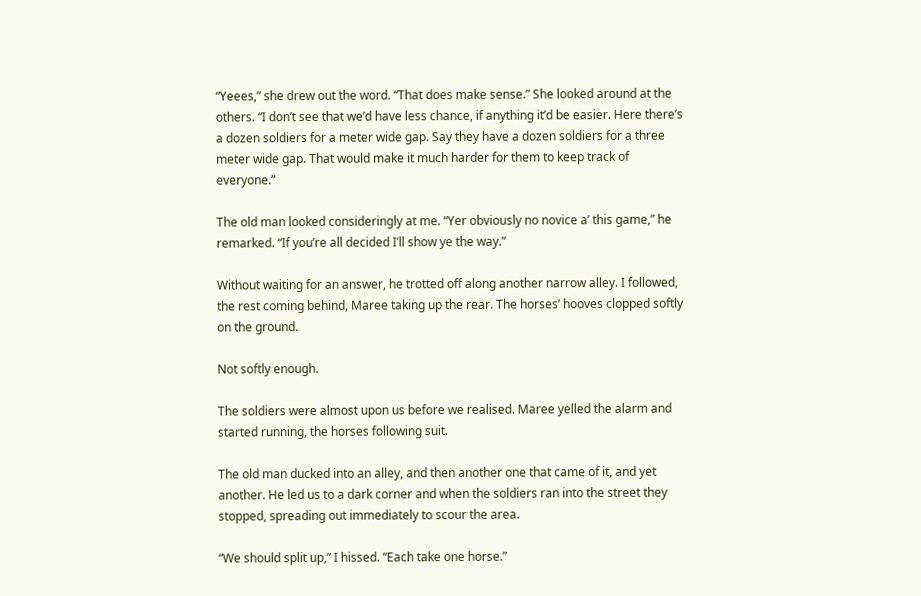“Yeees,” she drew out the word. “That does make sense.” She looked around at the others. “I don’t see that we’d have less chance, if anything it’d be easier. Here there’s a dozen soldiers for a meter wide gap. Say they have a dozen soldiers for a three meter wide gap. That would make it much harder for them to keep track of everyone.”

The old man looked consideringly at me. “Yer obviously no novice a’ this game,” he remarked. “If you’re all decided I’ll show ye the way.”

Without waiting for an answer, he trotted off along another narrow alley. I followed, the rest coming behind, Maree taking up the rear. The horses’ hooves clopped softly on the ground.

Not softly enough.

The soldiers were almost upon us before we realised. Maree yelled the alarm and started running, the horses following suit.

The old man ducked into an alley, and then another one that came of it, and yet another. He led us to a dark corner and when the soldiers ran into the street they stopped, spreading out immediately to scour the area.

“We should split up,” I hissed. “Each take one horse.”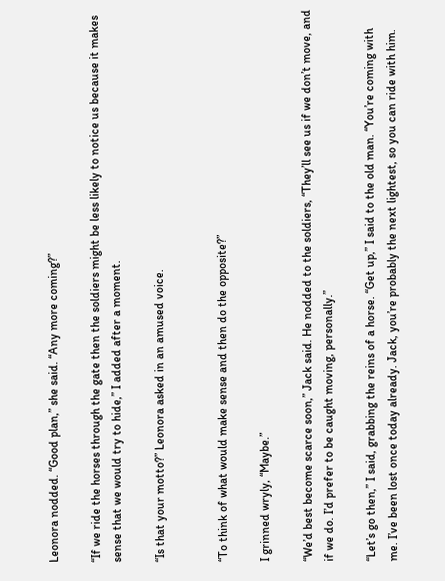Leonora nodded. “Good plan,” she said. “Any more coming?”

“If we ride the horses through the gate then the soldiers might be less likely to notice us because it makes sense that we would try to hide,” I added after a moment.

“Is that your motto?” Leonora asked in an amused voice.


“To think of what would make sense and then do the opposite?”

I grinned wryly, “Maybe.”

“We’d best become scarce soon,” Jack said. He nodded to the soldiers, “They’ll see us if we don’t move, and if we do. I’d prefer to be caught moving, personally.”

“Let’s go then,” I said, grabbing the reins of a horse. “Get up,” I said to the old man. “You’re coming with me. I’ve been lost once today already. Jack, you’re probably the next lightest, so you can ride with him.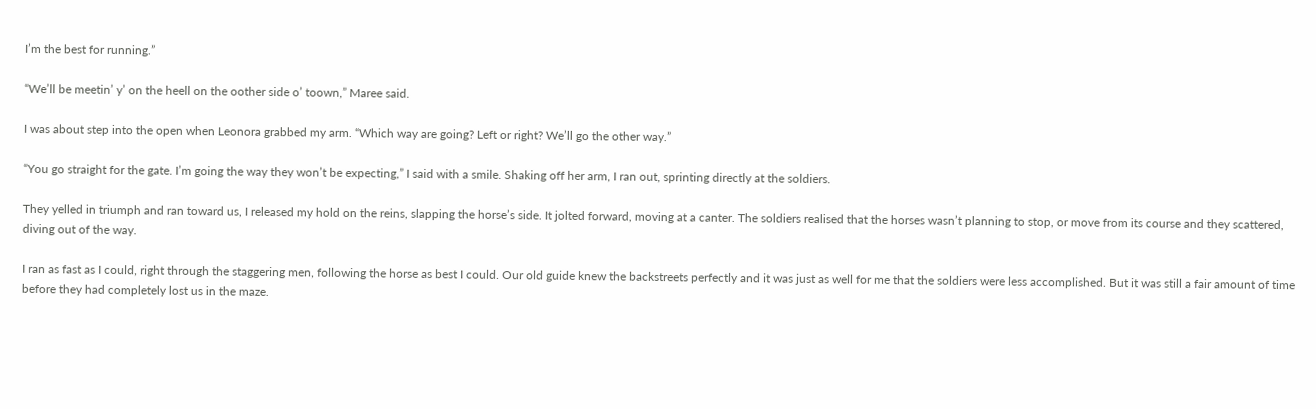I’m the best for running.”

“We’ll be meetin’ y’ on the heell on the oother side o’ toown,” Maree said.

I was about step into the open when Leonora grabbed my arm. “Which way are going? Left or right? We’ll go the other way.”

“You go straight for the gate. I’m going the way they won’t be expecting,” I said with a smile. Shaking off her arm, I ran out, sprinting directly at the soldiers.

They yelled in triumph and ran toward us, I released my hold on the reins, slapping the horse’s side. It jolted forward, moving at a canter. The soldiers realised that the horses wasn’t planning to stop, or move from its course and they scattered, diving out of the way.

I ran as fast as I could, right through the staggering men, following the horse as best I could. Our old guide knew the backstreets perfectly and it was just as well for me that the soldiers were less accomplished. But it was still a fair amount of time before they had completely lost us in the maze.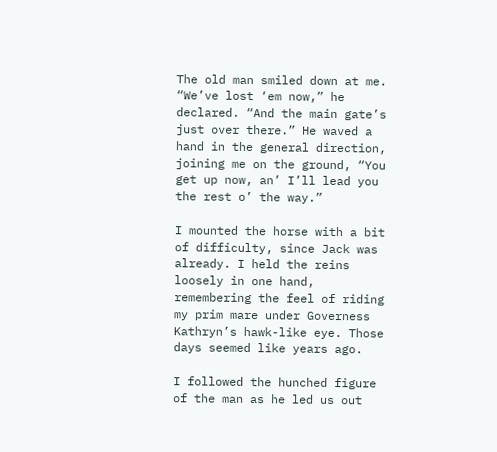The old man smiled down at me. “We’ve lost ‘em now,” he declared. “And the main gate’s just over there.” He waved a hand in the general direction, joining me on the ground, “You get up now, an’ I’ll lead you the rest o’ the way.”

I mounted the horse with a bit of difficulty, since Jack was already. I held the reins loosely in one hand, remembering the feel of riding my prim mare under Governess Kathryn’s hawk-like eye. Those days seemed like years ago.

I followed the hunched figure of the man as he led us out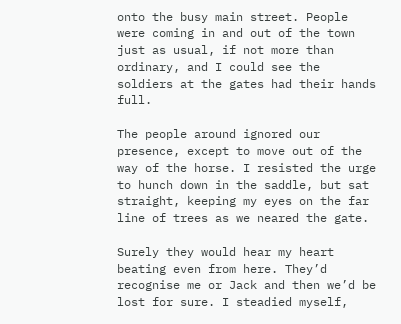onto the busy main street. People were coming in and out of the town just as usual, if not more than ordinary, and I could see the soldiers at the gates had their hands full.

The people around ignored our presence, except to move out of the way of the horse. I resisted the urge to hunch down in the saddle, but sat straight, keeping my eyes on the far line of trees as we neared the gate.

Surely they would hear my heart beating even from here. They’d recognise me or Jack and then we’d be lost for sure. I steadied myself,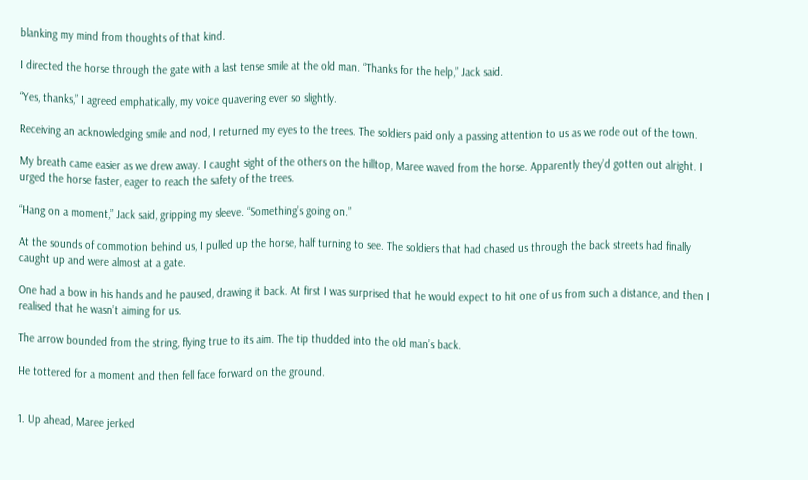blanking my mind from thoughts of that kind.

I directed the horse through the gate with a last tense smile at the old man. “Thanks for the help,” Jack said.

“Yes, thanks,” I agreed emphatically, my voice quavering ever so slightly.

Receiving an acknowledging smile and nod, I returned my eyes to the trees. The soldiers paid only a passing attention to us as we rode out of the town.

My breath came easier as we drew away. I caught sight of the others on the hilltop, Maree waved from the horse. Apparently they’d gotten out alright. I urged the horse faster, eager to reach the safety of the trees.

“Hang on a moment,” Jack said, gripping my sleeve. “Something’s going on.”

At the sounds of commotion behind us, I pulled up the horse, half turning to see. The soldiers that had chased us through the back streets had finally caught up and were almost at a gate.

One had a bow in his hands and he paused, drawing it back. At first I was surprised that he would expect to hit one of us from such a distance, and then I realised that he wasn’t aiming for us.

The arrow bounded from the string, flying true to its aim. The tip thudded into the old man’s back.

He tottered for a moment and then fell face forward on the ground.


1. Up ahead, Maree jerked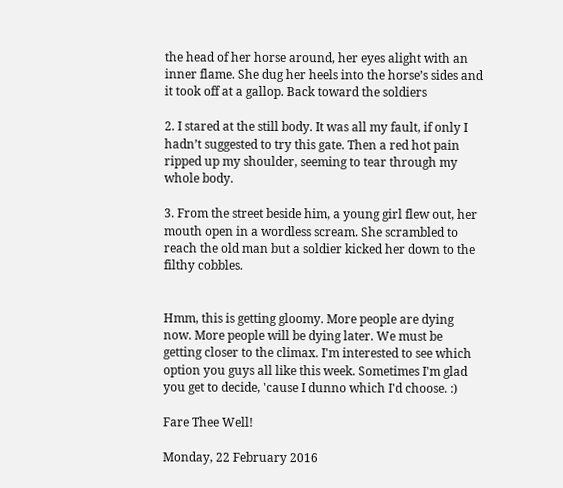the head of her horse around, her eyes alight with an inner flame. She dug her heels into the horse’s sides and it took off at a gallop. Back toward the soldiers

2. I stared at the still body. It was all my fault, if only I hadn’t suggested to try this gate. Then a red hot pain ripped up my shoulder, seeming to tear through my whole body.

3. From the street beside him, a young girl flew out, her mouth open in a wordless scream. She scrambled to reach the old man but a soldier kicked her down to the filthy cobbles.


Hmm, this is getting gloomy. More people are dying now. More people will be dying later. We must be getting closer to the climax. I'm interested to see which option you guys all like this week. Sometimes I'm glad you get to decide, 'cause I dunno which I'd choose. :)

Fare Thee Well!

Monday, 22 February 2016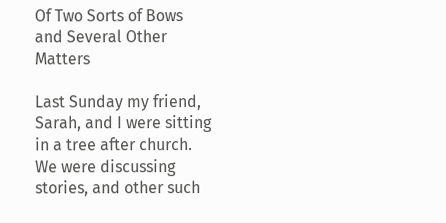Of Two Sorts of Bows and Several Other Matters

Last Sunday my friend, Sarah, and I were sitting in a tree after church. We were discussing stories, and other such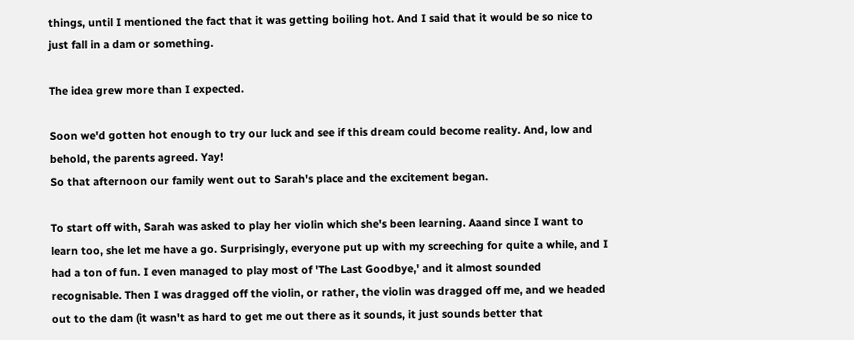things, until I mentioned the fact that it was getting boiling hot. And I said that it would be so nice to just fall in a dam or something.

The idea grew more than I expected.

Soon we'd gotten hot enough to try our luck and see if this dream could become reality. And, low and behold, the parents agreed. Yay!
So that afternoon our family went out to Sarah's place and the excitement began.

To start off with, Sarah was asked to play her violin which she's been learning. Aaand since I want to learn too, she let me have a go. Surprisingly, everyone put up with my screeching for quite a while, and I had a ton of fun. I even managed to play most of 'The Last Goodbye,' and it almost sounded recognisable. Then I was dragged off the violin, or rather, the violin was dragged off me, and we headed out to the dam (it wasn't as hard to get me out there as it sounds, it just sounds better that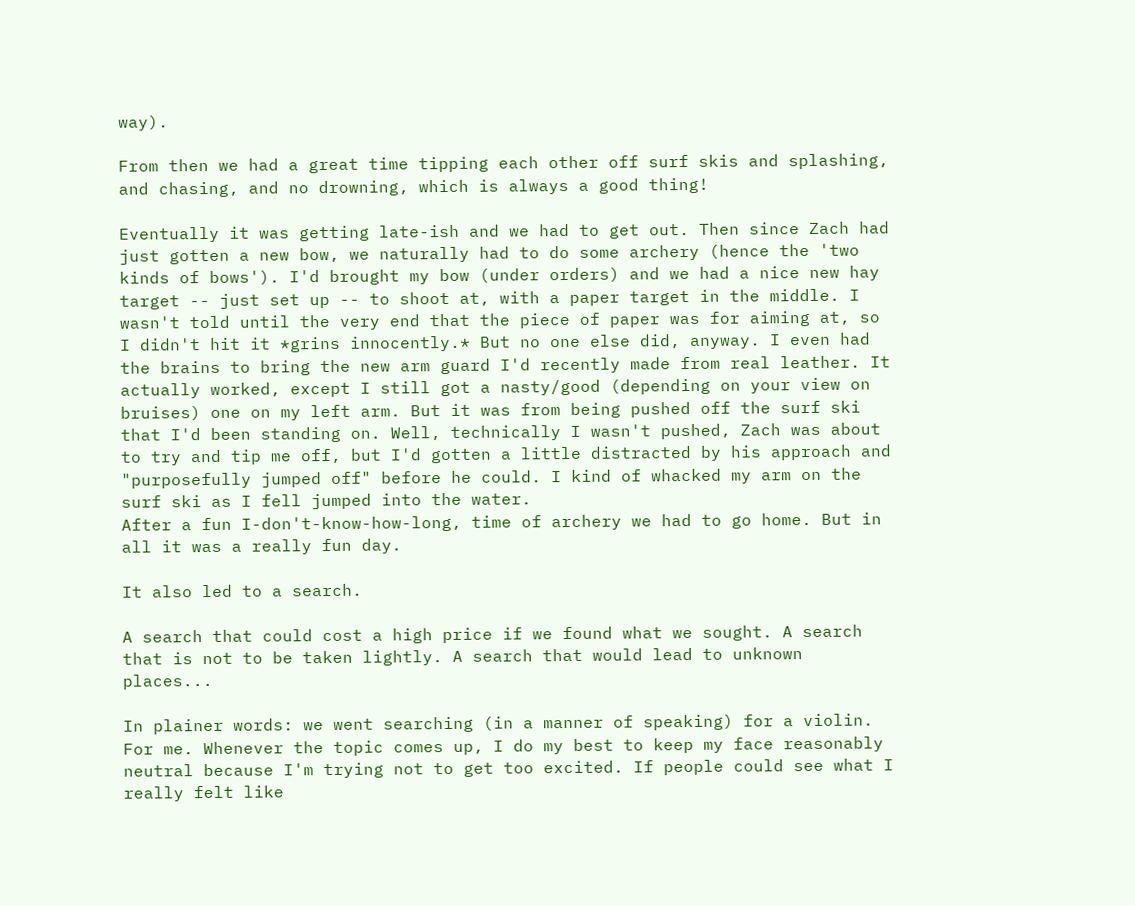way).

From then we had a great time tipping each other off surf skis and splashing, and chasing, and no drowning, which is always a good thing!

Eventually it was getting late-ish and we had to get out. Then since Zach had just gotten a new bow, we naturally had to do some archery (hence the 'two kinds of bows'). I'd brought my bow (under orders) and we had a nice new hay target -- just set up -- to shoot at, with a paper target in the middle. I wasn't told until the very end that the piece of paper was for aiming at, so I didn't hit it *grins innocently.* But no one else did, anyway. I even had the brains to bring the new arm guard I'd recently made from real leather. It actually worked, except I still got a nasty/good (depending on your view on bruises) one on my left arm. But it was from being pushed off the surf ski that I'd been standing on. Well, technically I wasn't pushed, Zach was about to try and tip me off, but I'd gotten a little distracted by his approach and "purposefully jumped off" before he could. I kind of whacked my arm on the surf ski as I fell jumped into the water.
After a fun I-don't-know-how-long, time of archery we had to go home. But in all it was a really fun day.

It also led to a search.

A search that could cost a high price if we found what we sought. A search that is not to be taken lightly. A search that would lead to unknown places...

In plainer words: we went searching (in a manner of speaking) for a violin. For me. Whenever the topic comes up, I do my best to keep my face reasonably neutral because I'm trying not to get too excited. If people could see what I really felt like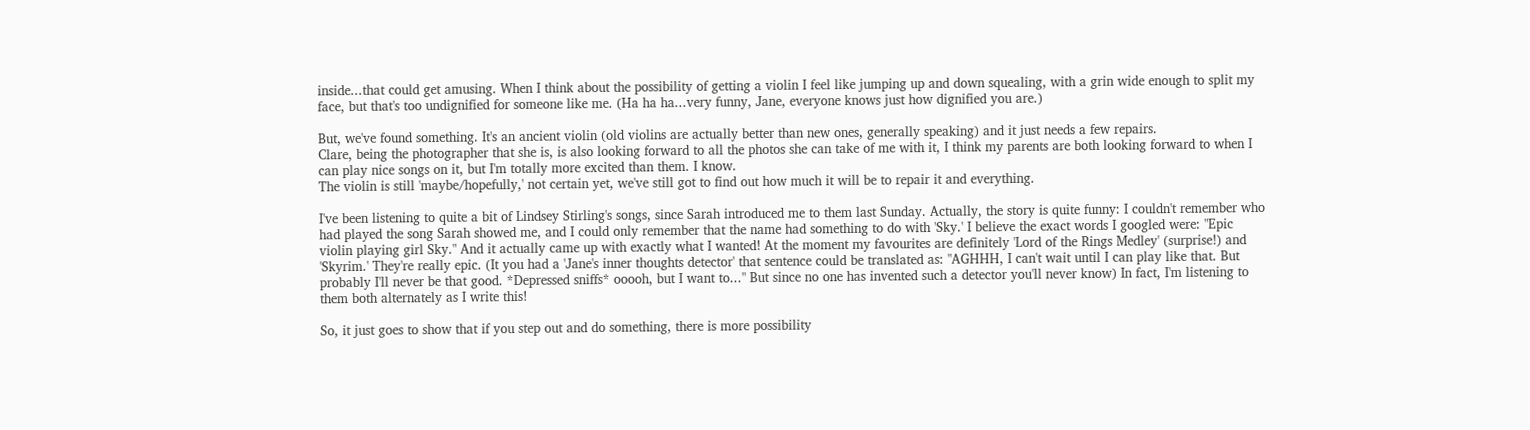inside...that could get amusing. When I think about the possibility of getting a violin I feel like jumping up and down squealing, with a grin wide enough to split my face, but that's too undignified for someone like me. (Ha ha ha...very funny, Jane, everyone knows just how dignified you are.)

But, we've found something. It's an ancient violin (old violins are actually better than new ones, generally speaking) and it just needs a few repairs.
Clare, being the photographer that she is, is also looking forward to all the photos she can take of me with it, I think my parents are both looking forward to when I can play nice songs on it, but I'm totally more excited than them. I know.
The violin is still 'maybe/hopefully,' not certain yet, we've still got to find out how much it will be to repair it and everything.

I've been listening to quite a bit of Lindsey Stirling's songs, since Sarah introduced me to them last Sunday. Actually, the story is quite funny: I couldn't remember who had played the song Sarah showed me, and I could only remember that the name had something to do with 'Sky.' I believe the exact words I googled were: "Epic violin playing girl Sky." And it actually came up with exactly what I wanted! At the moment my favourites are definitely 'Lord of the Rings Medley' (surprise!) and 'Skyrim.' They're really epic. (It you had a 'Jane's inner thoughts detector' that sentence could be translated as: "AGHHH, I can't wait until I can play like that. But probably I'll never be that good. *Depressed sniffs* ooooh, but I want to..." But since no one has invented such a detector you'll never know) In fact, I'm listening to them both alternately as I write this!

So, it just goes to show that if you step out and do something, there is more possibility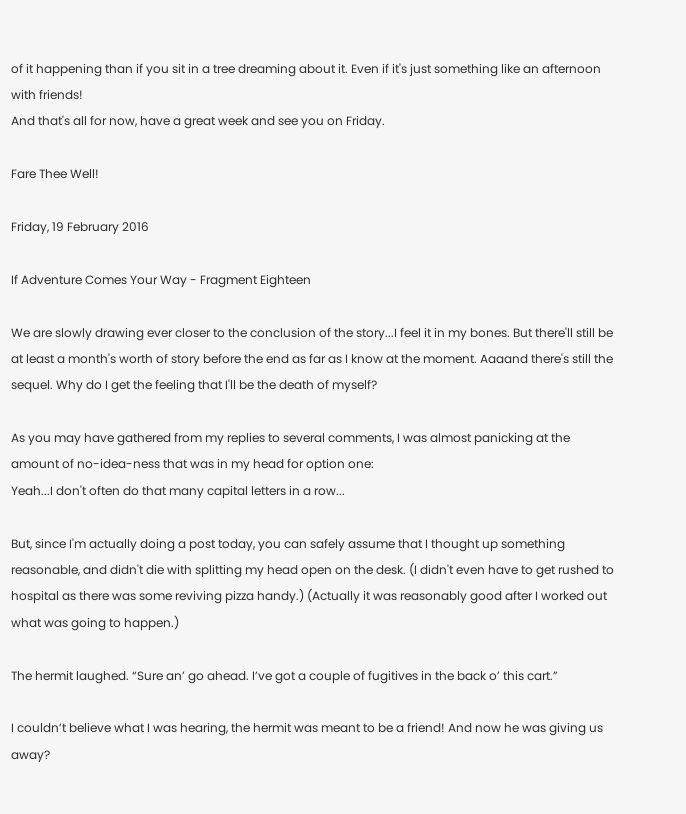of it happening than if you sit in a tree dreaming about it. Even if it's just something like an afternoon with friends!
And that's all for now, have a great week and see you on Friday.

Fare Thee Well!

Friday, 19 February 2016

If Adventure Comes Your Way - Fragment Eighteen

We are slowly drawing ever closer to the conclusion of the story...I feel it in my bones. But there'll still be at least a month's worth of story before the end as far as I know at the moment. Aaaand there's still the sequel. Why do I get the feeling that I'll be the death of myself?

As you may have gathered from my replies to several comments, I was almost panicking at the amount of no-idea-ness that was in my head for option one:
Yeah...I don't often do that many capital letters in a row...

But, since I'm actually doing a post today, you can safely assume that I thought up something reasonable, and didn't die with splitting my head open on the desk. (I didn't even have to get rushed to hospital as there was some reviving pizza handy.) (Actually it was reasonably good after I worked out what was going to happen.)

The hermit laughed. “Sure an’ go ahead. I’ve got a couple of fugitives in the back o’ this cart.”

I couldn’t believe what I was hearing, the hermit was meant to be a friend! And now he was giving us away?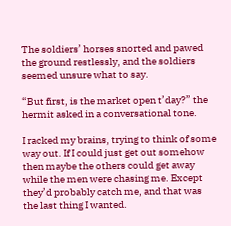The soldiers’ horses snorted and pawed the ground restlessly, and the soldiers seemed unsure what to say.

“But first, is the market open t’day?” the hermit asked in a conversational tone.

I racked my brains, trying to think of some way out. If I could just get out somehow then maybe the others could get away while the men were chasing me. Except they’d probably catch me, and that was the last thing I wanted.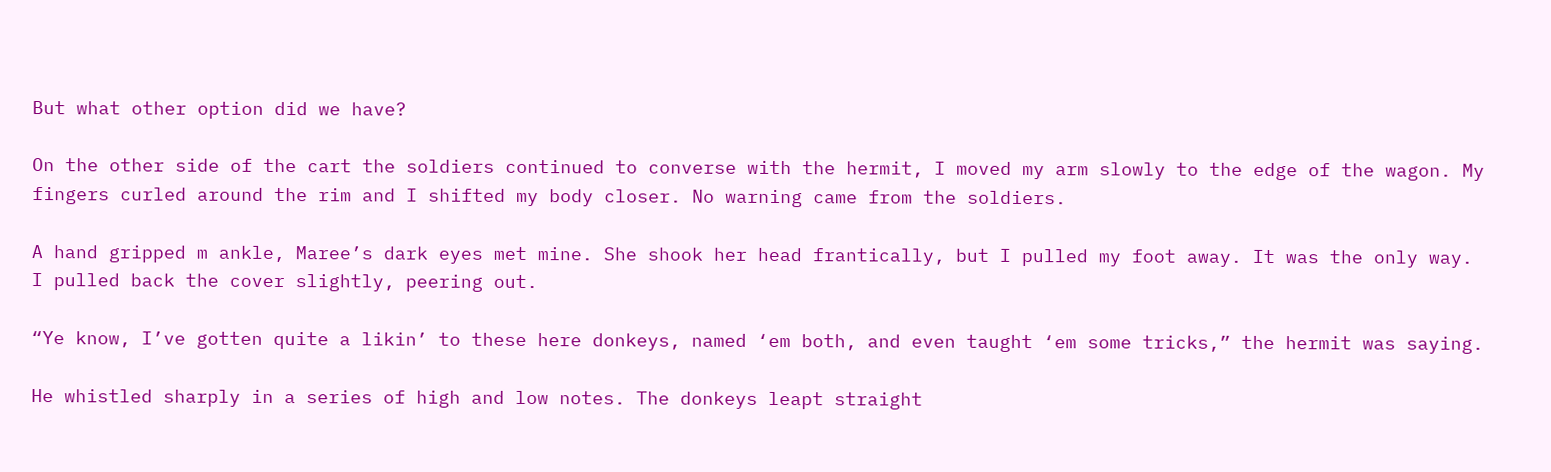But what other option did we have?

On the other side of the cart the soldiers continued to converse with the hermit, I moved my arm slowly to the edge of the wagon. My fingers curled around the rim and I shifted my body closer. No warning came from the soldiers.

A hand gripped m ankle, Maree’s dark eyes met mine. She shook her head frantically, but I pulled my foot away. It was the only way. I pulled back the cover slightly, peering out.

“Ye know, I’ve gotten quite a likin’ to these here donkeys, named ‘em both, and even taught ‘em some tricks,” the hermit was saying.

He whistled sharply in a series of high and low notes. The donkeys leapt straight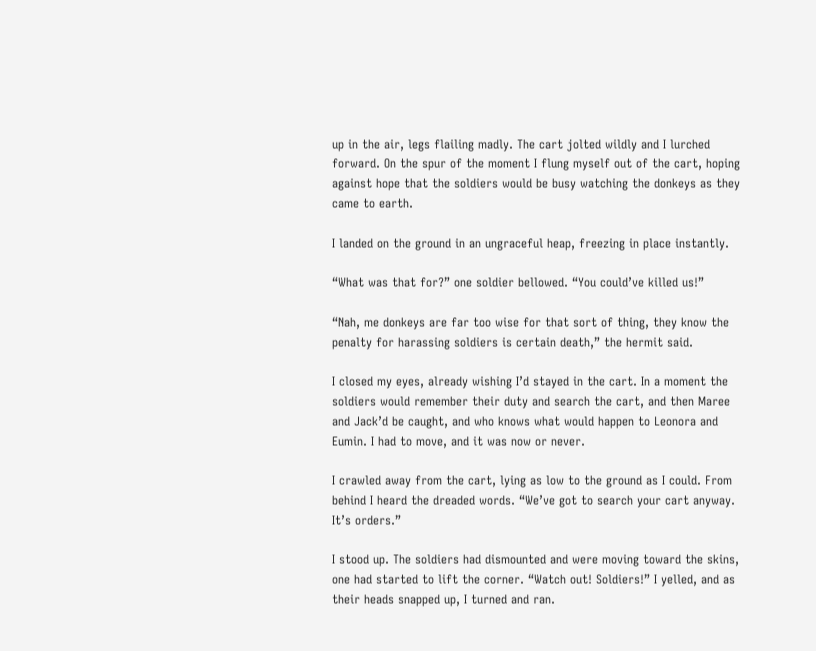up in the air, legs flailing madly. The cart jolted wildly and I lurched forward. On the spur of the moment I flung myself out of the cart, hoping against hope that the soldiers would be busy watching the donkeys as they came to earth.

I landed on the ground in an ungraceful heap, freezing in place instantly.

“What was that for?” one soldier bellowed. “You could’ve killed us!”

“Nah, me donkeys are far too wise for that sort of thing, they know the penalty for harassing soldiers is certain death,” the hermit said.

I closed my eyes, already wishing I’d stayed in the cart. In a moment the soldiers would remember their duty and search the cart, and then Maree and Jack’d be caught, and who knows what would happen to Leonora and Eumin. I had to move, and it was now or never.

I crawled away from the cart, lying as low to the ground as I could. From behind I heard the dreaded words. “We’ve got to search your cart anyway. It’s orders.”

I stood up. The soldiers had dismounted and were moving toward the skins, one had started to lift the corner. “Watch out! Soldiers!” I yelled, and as their heads snapped up, I turned and ran.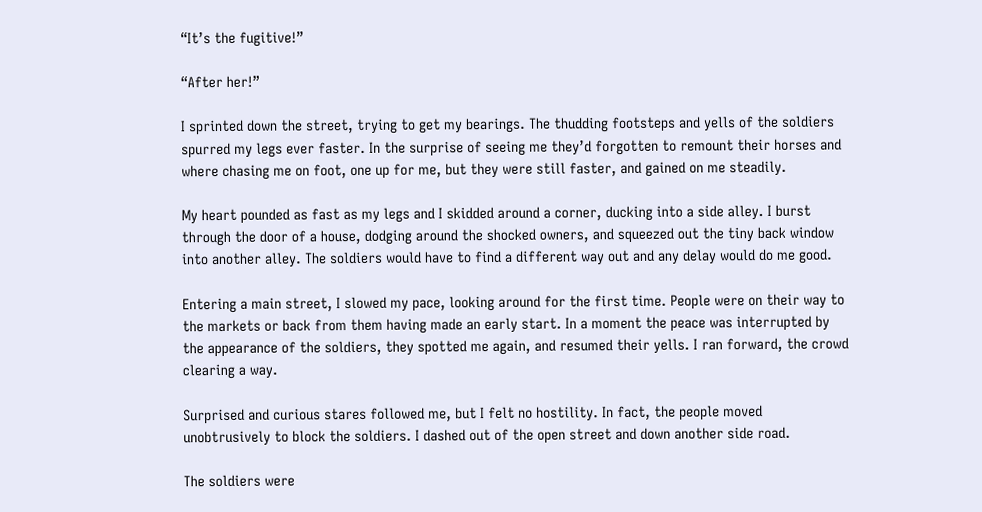“It’s the fugitive!”

“After her!”

I sprinted down the street, trying to get my bearings. The thudding footsteps and yells of the soldiers spurred my legs ever faster. In the surprise of seeing me they’d forgotten to remount their horses and where chasing me on foot, one up for me, but they were still faster, and gained on me steadily.

My heart pounded as fast as my legs and I skidded around a corner, ducking into a side alley. I burst through the door of a house, dodging around the shocked owners, and squeezed out the tiny back window into another alley. The soldiers would have to find a different way out and any delay would do me good.

Entering a main street, I slowed my pace, looking around for the first time. People were on their way to the markets or back from them having made an early start. In a moment the peace was interrupted by the appearance of the soldiers, they spotted me again, and resumed their yells. I ran forward, the crowd clearing a way.

Surprised and curious stares followed me, but I felt no hostility. In fact, the people moved unobtrusively to block the soldiers. I dashed out of the open street and down another side road.

The soldiers were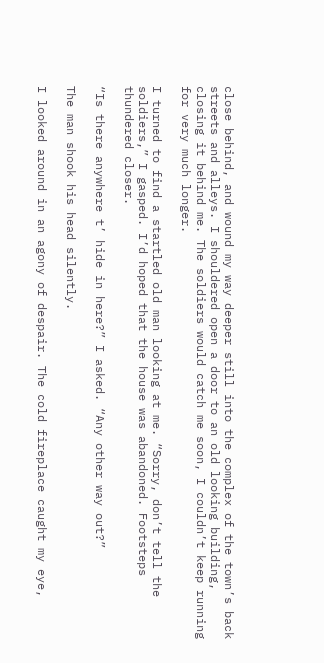close behind, and wound my way deeper still into the complex of the town’s back streets and alleys. I shouldered open a door to an old looking building, closing it behind me. The soldiers would catch me soon, I couldn’t keep running for very much longer.

I turned to find a startled old man looking at me. “Sorry, don’t tell the soldiers,” I gasped. I’d hoped that the house was abandoned. Footsteps thundered closer.

“Is there anywhere t’ hide in here?” I asked. “Any other way out?”

The man shook his head silently.

I looked around in an agony of despair. The cold fireplace caught my eye,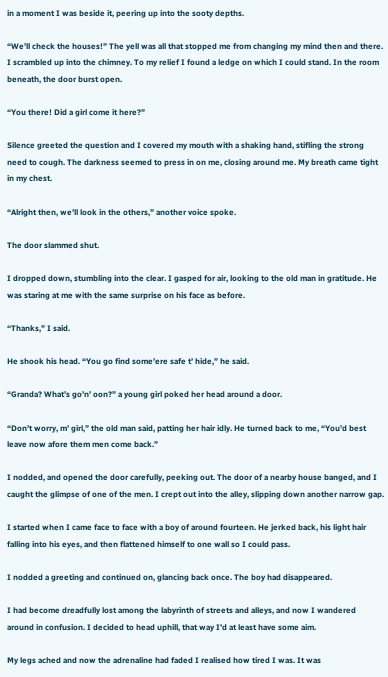in a moment I was beside it, peering up into the sooty depths.

“We’ll check the houses!” The yell was all that stopped me from changing my mind then and there. I scrambled up into the chimney. To my relief I found a ledge on which I could stand. In the room beneath, the door burst open.

“You there! Did a girl come it here?”

Silence greeted the question and I covered my mouth with a shaking hand, stifling the strong need to cough. The darkness seemed to press in on me, closing around me. My breath came tight in my chest.

“Alright then, we’ll look in the others,” another voice spoke.

The door slammed shut.

I dropped down, stumbling into the clear. I gasped for air, looking to the old man in gratitude. He was staring at me with the same surprise on his face as before.

“Thanks,” I said.

He shook his head. “You go find some’ere safe t’ hide,” he said.

“Granda? What’s go’n’ oon?” a young girl poked her head around a door.

“Don’t worry, m’ girl,” the old man said, patting her hair idly. He turned back to me, “You’d best leave now afore them men come back.”

I nodded, and opened the door carefully, peeking out. The door of a nearby house banged, and I caught the glimpse of one of the men. I crept out into the alley, slipping down another narrow gap.

I started when I came face to face with a boy of around fourteen. He jerked back, his light hair falling into his eyes, and then flattened himself to one wall so I could pass.

I nodded a greeting and continued on, glancing back once. The boy had disappeared.

I had become dreadfully lost among the labyrinth of streets and alleys, and now I wandered around in confusion. I decided to head uphill, that way I’d at least have some aim.

My legs ached and now the adrenaline had faded I realised how tired I was. It was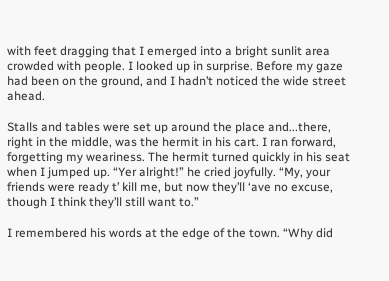with feet dragging that I emerged into a bright sunlit area crowded with people. I looked up in surprise. Before my gaze had been on the ground, and I hadn’t noticed the wide street ahead.

Stalls and tables were set up around the place and...there, right in the middle, was the hermit in his cart. I ran forward, forgetting my weariness. The hermit turned quickly in his seat when I jumped up. “Yer alright!” he cried joyfully. “My, your friends were ready t’ kill me, but now they’ll ‘ave no excuse, though I think they’ll still want to.”

I remembered his words at the edge of the town. “Why did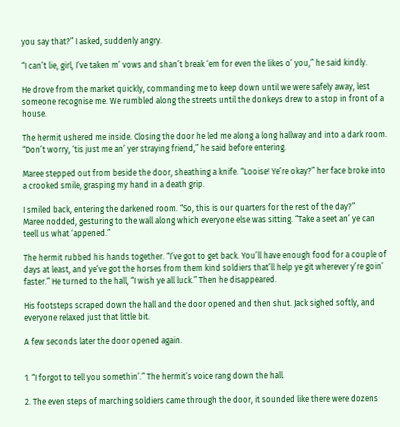you say that?” I asked, suddenly angry.

“I can’t lie, girl, I’ve taken m’ vows and shan’t break ‘em for even the likes o’ you,” he said kindly.

He drove from the market quickly, commanding me to keep down until we were safely away, lest someone recognise me. We rumbled along the streets until the donkeys drew to a stop in front of a house.

The hermit ushered me inside. Closing the door he led me along a long hallway and into a dark room. “Don’t worry, ‘tis just me an’ yer straying friend,” he said before entering.

Maree stepped out from beside the door, sheathing a knife. “Looise! Ye’re okay?” her face broke into a crooked smile, grasping my hand in a death grip.

I smiled back, entering the darkened room. “So, this is our quarters for the rest of the day?”
Maree nodded, gesturing to the wall along which everyone else was sitting. “Take a seet an’ ye can teell us what ‘appened.”

The hermit rubbed his hands together. “I’ve got to get back. You’ll have enough food for a couple of days at least, and ye’ve got the horses from them kind soldiers that’ll help ye git wherever y’re goin’ faster.” He turned to the hall, “I wish ye all luck.” Then he disappeared.

His footsteps scraped down the hall and the door opened and then shut. Jack sighed softly, and everyone relaxed just that little bit.

A few seconds later the door opened again.


1. “I forgot to tell you somethin’.” The hermit’s voice rang down the hall.

2. The even steps of marching soldiers came through the door, it sounded like there were dozens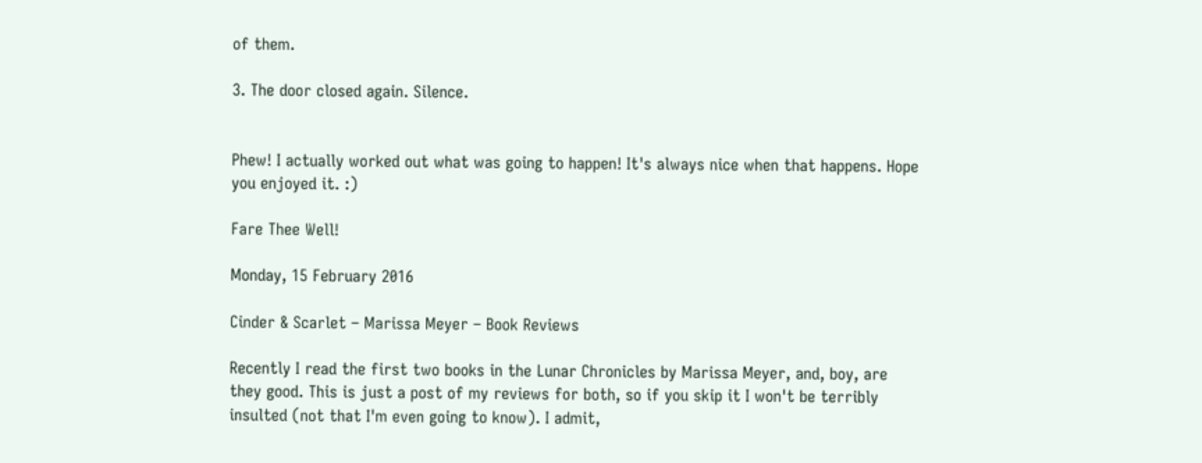of them.

3. The door closed again. Silence.


Phew! I actually worked out what was going to happen! It's always nice when that happens. Hope you enjoyed it. :)

Fare Thee Well!

Monday, 15 February 2016

Cinder & Scarlet – Marissa Meyer – Book Reviews

Recently I read the first two books in the Lunar Chronicles by Marissa Meyer, and, boy, are they good. This is just a post of my reviews for both, so if you skip it I won't be terribly insulted (not that I'm even going to know). I admit,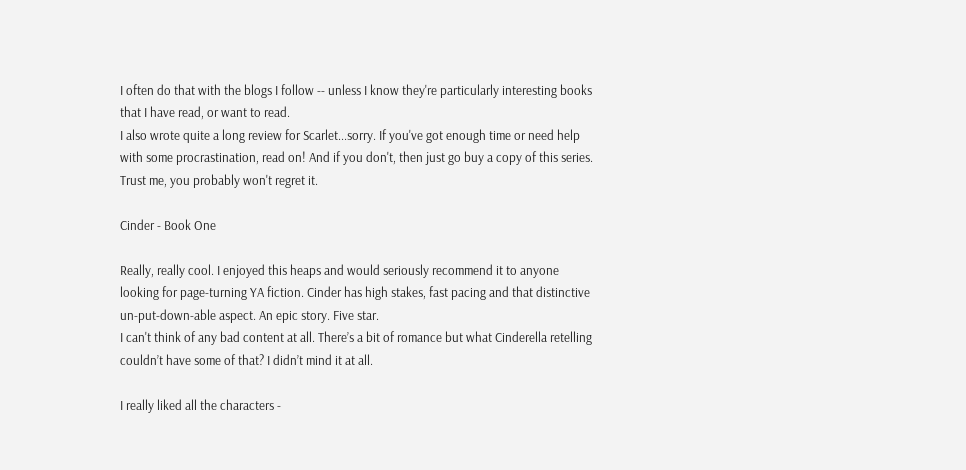I often do that with the blogs I follow -- unless I know they're particularly interesting books that I have read, or want to read.
I also wrote quite a long review for Scarlet...sorry. If you've got enough time or need help with some procrastination, read on! And if you don't, then just go buy a copy of this series. Trust me, you probably won't regret it.

Cinder - Book One

Really, really cool. I enjoyed this heaps and would seriously recommend it to anyone looking for page-turning YA fiction. Cinder has high stakes, fast pacing and that distinctive un-put-down-able aspect. An epic story. Five star.
I can't think of any bad content at all. There’s a bit of romance but what Cinderella retelling couldn’t have some of that? I didn’t mind it at all.

I really liked all the characters -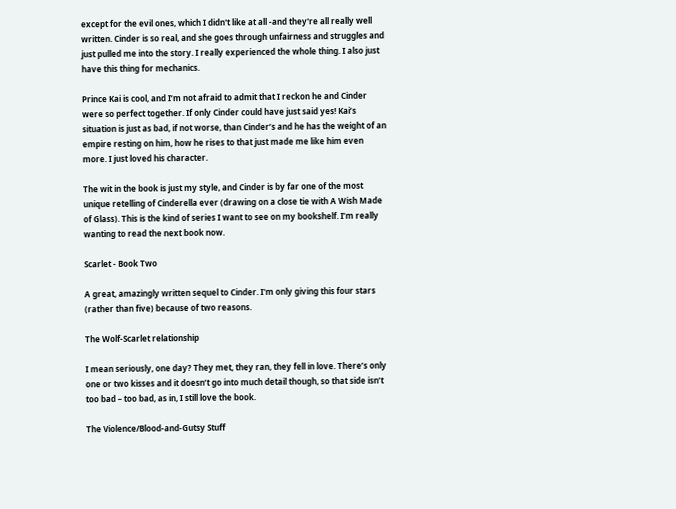except for the evil ones, which I didn't like at all -and they're all really well written. Cinder is so real, and she goes through unfairness and struggles and just pulled me into the story. I really experienced the whole thing. I also just have this thing for mechanics.

Prince Kai is cool, and I’m not afraid to admit that I reckon he and Cinder were so perfect together. If only Cinder could have just said yes! Kai’s situation is just as bad, if not worse, than Cinder’s and he has the weight of an empire resting on him, how he rises to that just made me like him even more. I just loved his character.

The wit in the book is just my style, and Cinder is by far one of the most unique retelling of Cinderella ever (drawing on a close tie with A Wish Made of Glass). This is the kind of series I want to see on my bookshelf. I’m really wanting to read the next book now.

Scarlet - Book Two

A great, amazingly written sequel to Cinder. I'm only giving this four stars (rather than five) because of two reasons.

The Wolf-Scarlet relationship

I mean seriously, one day? They met, they ran, they fell in love. There’s only one or two kisses and it doesn’t go into much detail though, so that side isn’t too bad – too bad, as in, I still love the book.

The Violence/Blood-and-Gutsy Stuff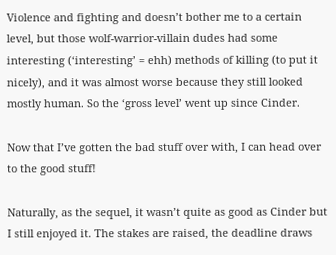Violence and fighting and doesn’t bother me to a certain level, but those wolf-warrior-villain dudes had some interesting (‘interesting’ = ehh) methods of killing (to put it nicely), and it was almost worse because they still looked mostly human. So the ‘gross level’ went up since Cinder.

Now that I’ve gotten the bad stuff over with, I can head over to the good stuff!

Naturally, as the sequel, it wasn’t quite as good as Cinder but I still enjoyed it. The stakes are raised, the deadline draws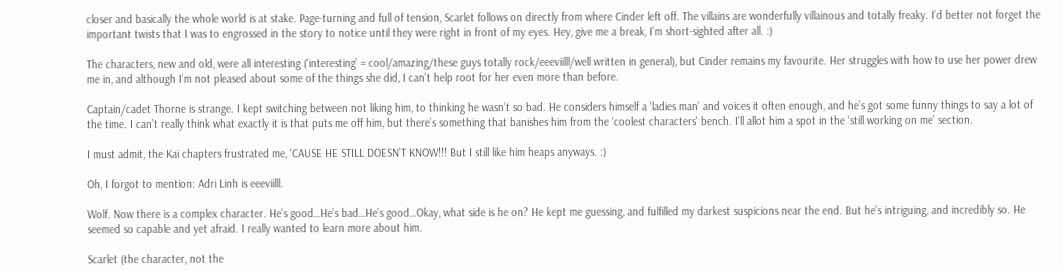closer and basically the whole world is at stake. Page-turning and full of tension, Scarlet follows on directly from where Cinder left off. The villains are wonderfully villainous and totally freaky. I’d better not forget the important twists that I was to engrossed in the story to notice until they were right in front of my eyes. Hey, give me a break, I’m short-sighted after all. :)

The characters, new and old, were all interesting (‘interesting’ = cool/amazing/these guys totally rock/eeeviilll/well written in general), but Cinder remains my favourite. Her struggles with how to use her power drew me in, and although I’m not pleased about some of the things she did, I can’t help root for her even more than before.

Captain/cadet Thorne is strange. I kept switching between not liking him, to thinking he wasn’t so bad. He considers himself a ‘ladies man’ and voices it often enough, and he’s got some funny things to say a lot of the time. I can’t really think what exactly it is that puts me off him, but there’s something that banishes him from the ‘coolest characters’ bench. I’ll allot him a spot in the ‘still working on me’ section.

I must admit, the Kai chapters frustrated me, ‘CAUSE HE STILL DOESN’T KNOW!!! But I still like him heaps anyways. :)

Oh, I forgot to mention: Adri Linh is eeeviilll.

Wolf. Now there is a complex character. He’s good…He’s bad…He’s good…Okay, what side is he on? He kept me guessing, and fulfilled my darkest suspicions near the end. But he’s intriguing, and incredibly so. He seemed so capable and yet afraid. I really wanted to learn more about him.

Scarlet (the character, not the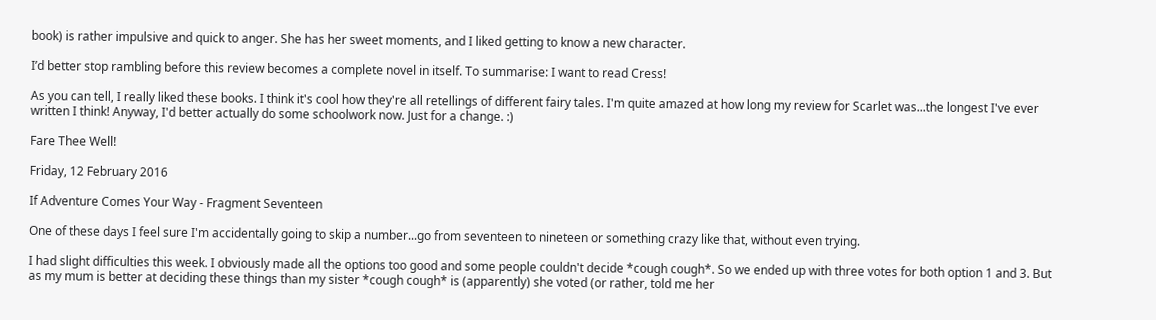book) is rather impulsive and quick to anger. She has her sweet moments, and I liked getting to know a new character.

I’d better stop rambling before this review becomes a complete novel in itself. To summarise: I want to read Cress!

As you can tell, I really liked these books. I think it's cool how they're all retellings of different fairy tales. I'm quite amazed at how long my review for Scarlet was...the longest I've ever written I think! Anyway, I'd better actually do some schoolwork now. Just for a change. :)

Fare Thee Well!

Friday, 12 February 2016

If Adventure Comes Your Way - Fragment Seventeen

One of these days I feel sure I'm accidentally going to skip a number...go from seventeen to nineteen or something crazy like that, without even trying.

I had slight difficulties this week. I obviously made all the options too good and some people couldn't decide *cough cough*. So we ended up with three votes for both option 1 and 3. But as my mum is better at deciding these things than my sister *cough cough* is (apparently) she voted (or rather, told me her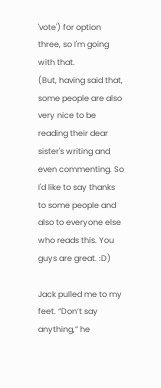'vote') for option three, so I'm going with that.
(But, having said that, some people are also very nice to be reading their dear sister's writing and even commenting. So I'd like to say thanks to some people and also to everyone else who reads this. You guys are great. :D)

Jack pulled me to my feet. “Don’t say anything,” he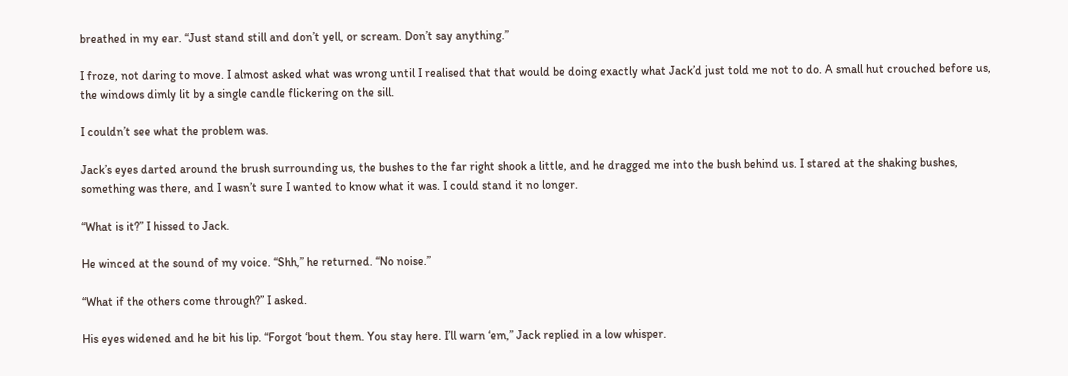breathed in my ear. “Just stand still and don’t yell, or scream. Don’t say anything.”

I froze, not daring to move. I almost asked what was wrong until I realised that that would be doing exactly what Jack’d just told me not to do. A small hut crouched before us, the windows dimly lit by a single candle flickering on the sill.

I couldn’t see what the problem was.

Jack’s eyes darted around the brush surrounding us, the bushes to the far right shook a little, and he dragged me into the bush behind us. I stared at the shaking bushes, something was there, and I wasn’t sure I wanted to know what it was. I could stand it no longer.

“What is it?” I hissed to Jack.

He winced at the sound of my voice. “Shh,” he returned. “No noise.”

“What if the others come through?” I asked.

His eyes widened and he bit his lip. “Forgot ‘bout them. You stay here. I’ll warn ‘em,” Jack replied in a low whisper.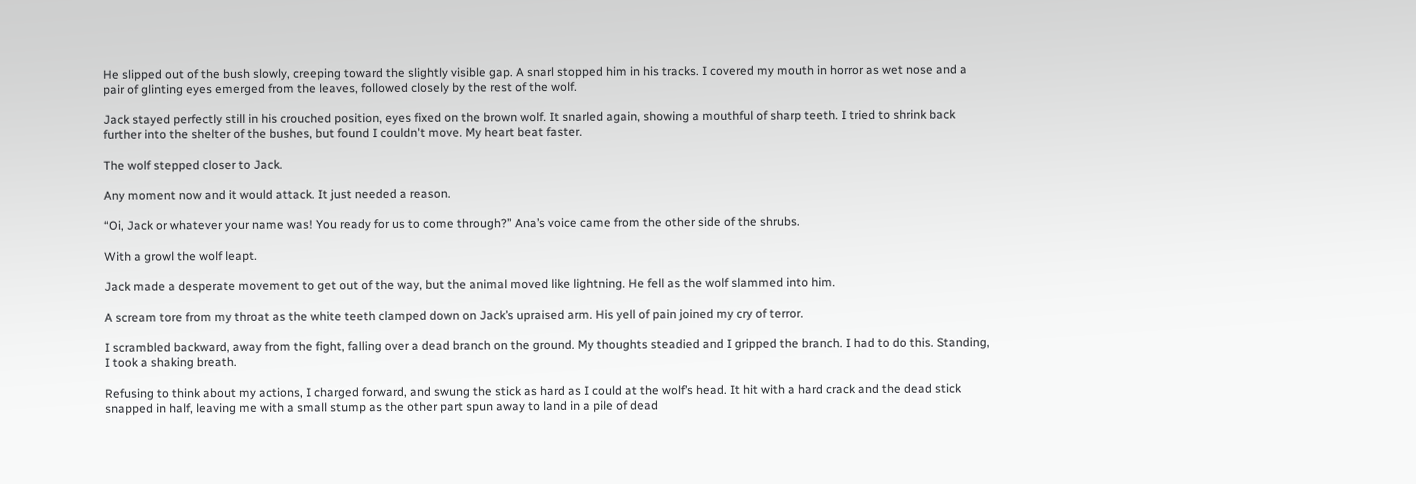He slipped out of the bush slowly, creeping toward the slightly visible gap. A snarl stopped him in his tracks. I covered my mouth in horror as wet nose and a pair of glinting eyes emerged from the leaves, followed closely by the rest of the wolf.

Jack stayed perfectly still in his crouched position, eyes fixed on the brown wolf. It snarled again, showing a mouthful of sharp teeth. I tried to shrink back further into the shelter of the bushes, but found I couldn't move. My heart beat faster.

The wolf stepped closer to Jack.

Any moment now and it would attack. It just needed a reason.

“Oi, Jack or whatever your name was! You ready for us to come through?” Ana’s voice came from the other side of the shrubs.

With a growl the wolf leapt.

Jack made a desperate movement to get out of the way, but the animal moved like lightning. He fell as the wolf slammed into him.

A scream tore from my throat as the white teeth clamped down on Jack’s upraised arm. His yell of pain joined my cry of terror.

I scrambled backward, away from the fight, falling over a dead branch on the ground. My thoughts steadied and I gripped the branch. I had to do this. Standing, I took a shaking breath.

Refusing to think about my actions, I charged forward, and swung the stick as hard as I could at the wolf’s head. It hit with a hard crack and the dead stick snapped in half, leaving me with a small stump as the other part spun away to land in a pile of dead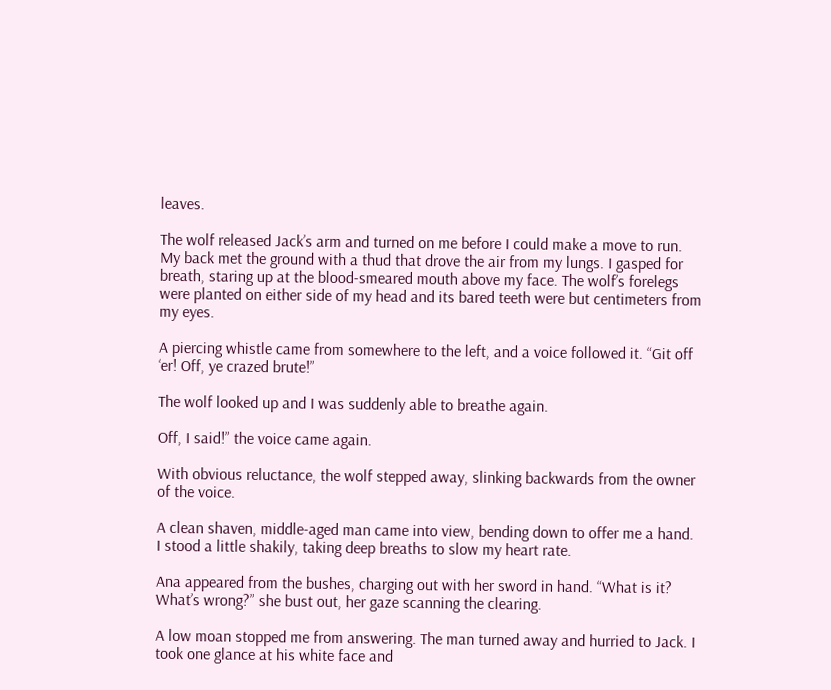leaves.

The wolf released Jack’s arm and turned on me before I could make a move to run. My back met the ground with a thud that drove the air from my lungs. I gasped for breath, staring up at the blood-smeared mouth above my face. The wolf’s forelegs were planted on either side of my head and its bared teeth were but centimeters from my eyes.

A piercing whistle came from somewhere to the left, and a voice followed it. “Git off ‘er! Off, ye crazed brute!”

The wolf looked up and I was suddenly able to breathe again.

Off, I said!” the voice came again.

With obvious reluctance, the wolf stepped away, slinking backwards from the owner of the voice.

A clean shaven, middle-aged man came into view, bending down to offer me a hand. I stood a little shakily, taking deep breaths to slow my heart rate.

Ana appeared from the bushes, charging out with her sword in hand. “What is it? What’s wrong?” she bust out, her gaze scanning the clearing.

A low moan stopped me from answering. The man turned away and hurried to Jack. I took one glance at his white face and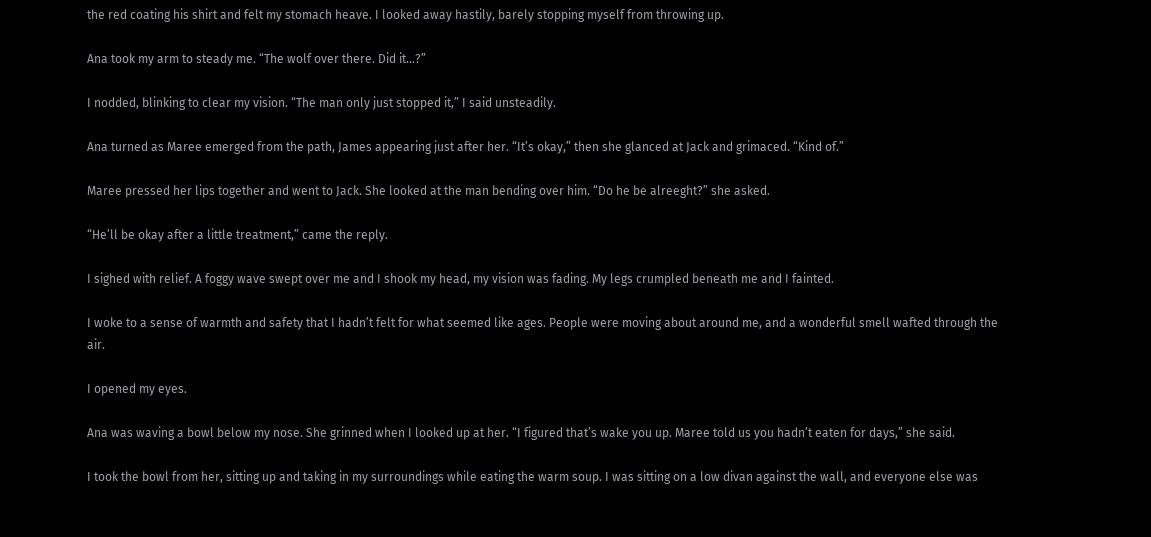the red coating his shirt and felt my stomach heave. I looked away hastily, barely stopping myself from throwing up.

Ana took my arm to steady me. “The wolf over there. Did it…?”

I nodded, blinking to clear my vision. “The man only just stopped it,” I said unsteadily.

Ana turned as Maree emerged from the path, James appearing just after her. “It’s okay,” then she glanced at Jack and grimaced. “Kind of.”

Maree pressed her lips together and went to Jack. She looked at the man bending over him. “Do he be alreeght?” she asked.

“He’ll be okay after a little treatment,” came the reply.

I sighed with relief. A foggy wave swept over me and I shook my head, my vision was fading. My legs crumpled beneath me and I fainted.

I woke to a sense of warmth and safety that I hadn’t felt for what seemed like ages. People were moving about around me, and a wonderful smell wafted through the air.

I opened my eyes.

Ana was waving a bowl below my nose. She grinned when I looked up at her. “I figured that’s wake you up. Maree told us you hadn’t eaten for days,” she said.

I took the bowl from her, sitting up and taking in my surroundings while eating the warm soup. I was sitting on a low divan against the wall, and everyone else was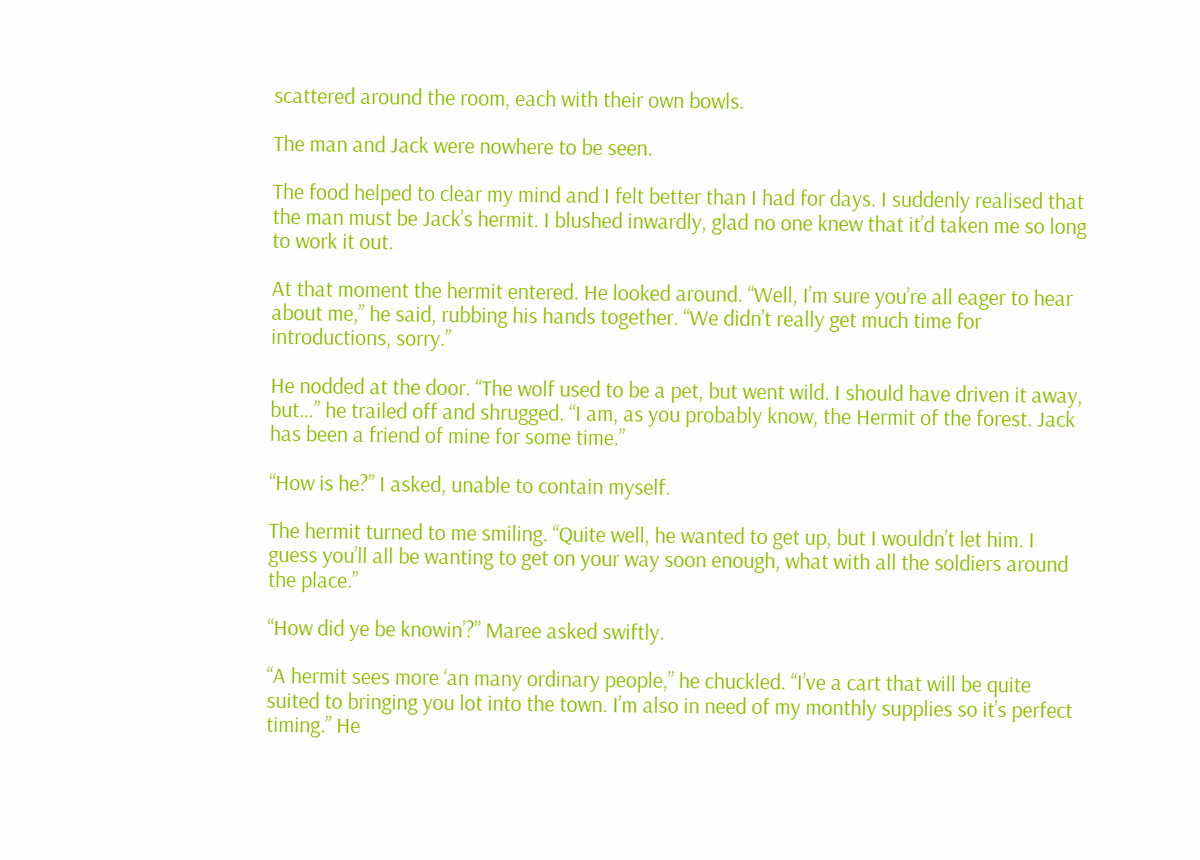scattered around the room, each with their own bowls.

The man and Jack were nowhere to be seen.

The food helped to clear my mind and I felt better than I had for days. I suddenly realised that the man must be Jack’s hermit. I blushed inwardly, glad no one knew that it’d taken me so long to work it out.

At that moment the hermit entered. He looked around. “Well, I’m sure you’re all eager to hear about me,” he said, rubbing his hands together. “We didn’t really get much time for introductions, sorry.”

He nodded at the door. “The wolf used to be a pet, but went wild. I should have driven it away, but…” he trailed off and shrugged. “I am, as you probably know, the Hermit of the forest. Jack has been a friend of mine for some time.”

“How is he?” I asked, unable to contain myself.

The hermit turned to me smiling. “Quite well, he wanted to get up, but I wouldn’t let him. I guess you’ll all be wanting to get on your way soon enough, what with all the soldiers around the place.”

“How did ye be knowin’?” Maree asked swiftly.

“A hermit sees more ‘an many ordinary people,” he chuckled. “I’ve a cart that will be quite suited to bringing you lot into the town. I’m also in need of my monthly supplies so it’s perfect timing.” He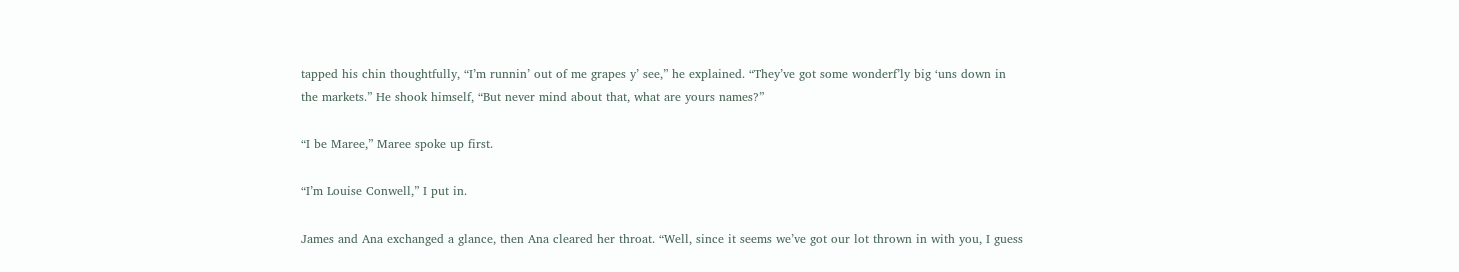tapped his chin thoughtfully, “I’m runnin’ out of me grapes y’ see,” he explained. “They’ve got some wonderf’ly big ‘uns down in the markets.” He shook himself, “But never mind about that, what are yours names?”

“I be Maree,” Maree spoke up first.

“I’m Louise Conwell,” I put in.

James and Ana exchanged a glance, then Ana cleared her throat. “Well, since it seems we’ve got our lot thrown in with you, I guess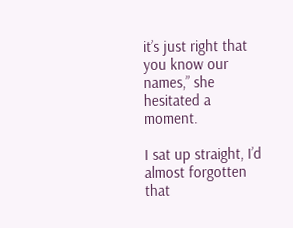it’s just right that you know our names,” she hesitated a moment.

I sat up straight, I’d almost forgotten that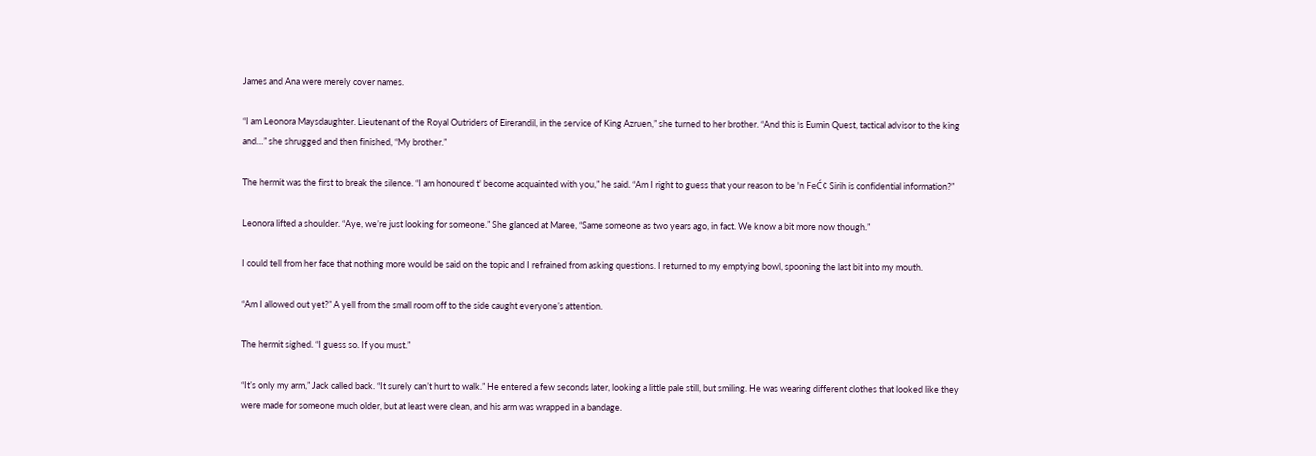James and Ana were merely cover names.

“I am Leonora Maysdaughter. Lieutenant of the Royal Outriders of Eirerandil, in the service of King Azruen,” she turned to her brother. “And this is Eumin Quest, tactical advisor to the king and…” she shrugged and then finished, “My brother.”

The hermit was the first to break the silence. “I am honoured t' become acquainted with you,” he said. “Am I right to guess that your reason to be 'n FeĆ¢ Sirih is confidential information?”

Leonora lifted a shoulder. “Aye, we’re just looking for someone.” She glanced at Maree, “Same someone as two years ago, in fact. We know a bit more now though.”

I could tell from her face that nothing more would be said on the topic and I refrained from asking questions. I returned to my emptying bowl, spooning the last bit into my mouth.

“Am I allowed out yet?” A yell from the small room off to the side caught everyone’s attention.

The hermit sighed. “I guess so. If you must.”

“It’s only my arm,” Jack called back. “It surely can’t hurt to walk.” He entered a few seconds later, looking a little pale still, but smiling. He was wearing different clothes that looked like they were made for someone much older, but at least were clean, and his arm was wrapped in a bandage.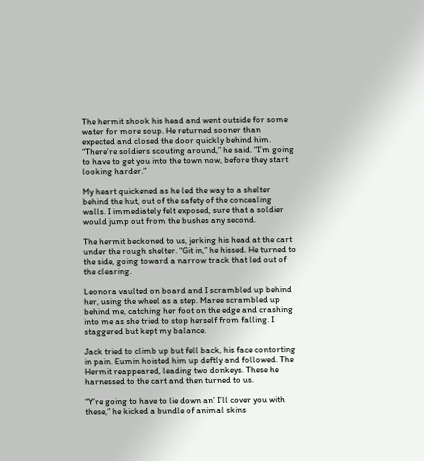The hermit shook his head and went outside for some water for more soup. He returned sooner than expected and closed the door quickly behind him. “There’re soldiers scouting around,” he said. “I’m going to have to get you into the town now, before they start looking harder.”

My heart quickened as he led the way to a shelter behind the hut, out of the safety of the concealing walls. I immediately felt exposed, sure that a soldier would jump out from the bushes any second.

The hermit beckoned to us, jerking his head at the cart under the rough shelter. “Git in,” he hissed. He turned to the side, going toward a narrow track that led out of the clearing.

Leonora vaulted on board and I scrambled up behind her, using the wheel as a step. Maree scrambled up behind me, catching her foot on the edge and crashing into me as she tried to stop herself from falling. I staggered but kept my balance.

Jack tried to climb up but fell back, his face contorting in pain. Eumin hoisted him up deftly and followed. The Hermit reappeared, leading two donkeys. These he harnessed to the cart and then turned to us.

“Y’re going to have to lie down an’ I’ll cover you with these,” he kicked a bundle of animal skins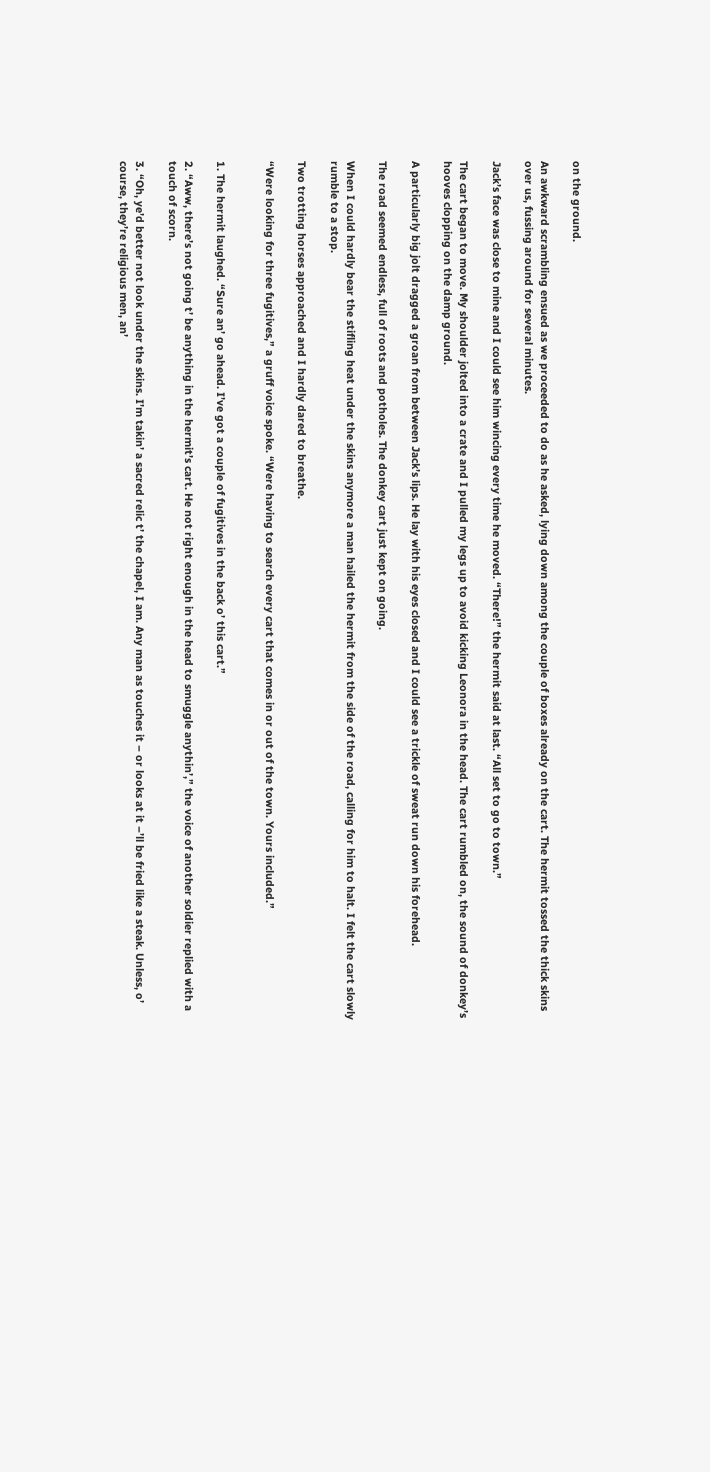on the ground.

An awkward scrambling ensued as we proceeded to do as he asked, lying down among the couple of boxes already on the cart. The hermit tossed the thick skins over us, fussing around for several minutes.

Jack’s face was close to mine and I could see him wincing every time he moved. “There!” the hermit said at last. “All set to go to town.”

The cart began to move. My shoulder jolted into a crate and I pulled my legs up to avoid kicking Leonora in the head. The cart rumbled on, the sound of donkey’s hooves clopping on the damp ground.

A particularly big jolt dragged a groan from between Jack’s lips. He lay with his eyes closed and I could see a trickle of sweat run down his forehead.

The road seemed endless, full of roots and potholes. The donkey cart just kept on going.

When I could hardly bear the stifling heat under the skins anymore a man hailed the hermit from the side of the road, calling for him to halt. I felt the cart slowly rumble to a stop.

Two trotting horses approached and I hardly dared to breathe.

“Were looking for three fugitives,” a gruff voice spoke. “Were having to search every cart that comes in or out of the town. Yours included.”


1. The hermit laughed. “Sure an’ go ahead. I’ve got a couple of fugitives in the back o’ this cart.”

2. “Aww, there’s not going t’ be anything in the hermit’s cart. He not right enough in the head to smuggle anythin’,” the voice of another soldier replied with a touch of scorn.

3. “Oh, ye’d better not look under the skins. I’m takin’ a sacred relic t’ the chapel, I am. Any man as touches it – or looks at it –’ll be fried like a steak. Unless, o’ course, they’re religious men, an’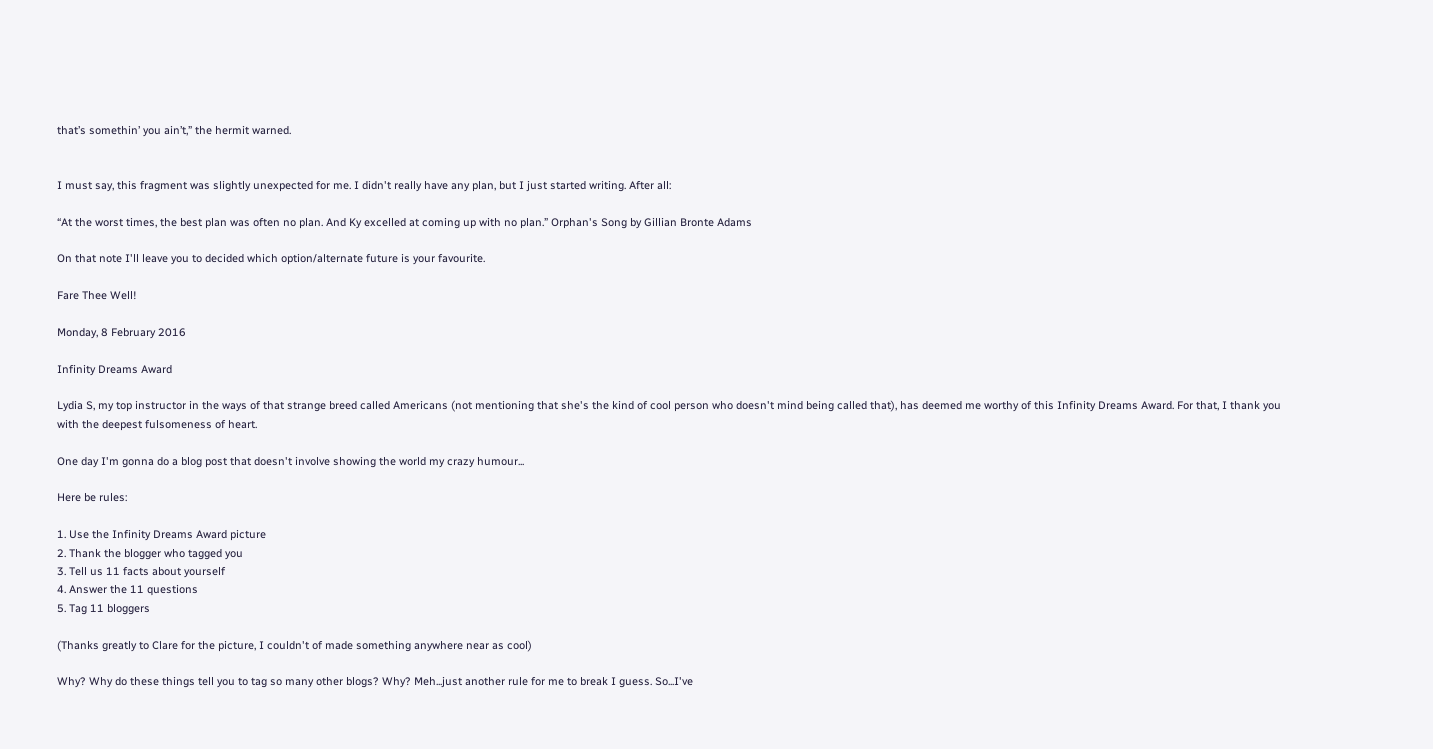that’s somethin’ you ain’t,” the hermit warned.


I must say, this fragment was slightly unexpected for me. I didn't really have any plan, but I just started writing. After all:

“At the worst times, the best plan was often no plan. And Ky excelled at coming up with no plan.” Orphan's Song by Gillian Bronte Adams

On that note I'll leave you to decided which option/alternate future is your favourite.

Fare Thee Well!

Monday, 8 February 2016

Infinity Dreams Award

Lydia S, my top instructor in the ways of that strange breed called Americans (not mentioning that she's the kind of cool person who doesn't mind being called that), has deemed me worthy of this Infinity Dreams Award. For that, I thank you with the deepest fulsomeness of heart.

One day I'm gonna do a blog post that doesn't involve showing the world my crazy humour...

Here be rules:

1. Use the Infinity Dreams Award picture
2. Thank the blogger who tagged you
3. Tell us 11 facts about yourself
4. Answer the 11 questions
5. Tag 11 bloggers

(Thanks greatly to Clare for the picture, I couldn't of made something anywhere near as cool)

Why? Why do these things tell you to tag so many other blogs? Why? Meh...just another rule for me to break I guess. So...I've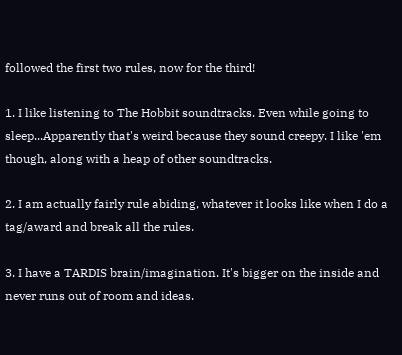followed the first two rules, now for the third!

1. I like listening to The Hobbit soundtracks. Even while going to sleep...Apparently that's weird because they sound creepy. I like 'em though, along with a heap of other soundtracks.

2. I am actually fairly rule abiding, whatever it looks like when I do a tag/award and break all the rules.

3. I have a TARDIS brain/imagination. It's bigger on the inside and never runs out of room and ideas.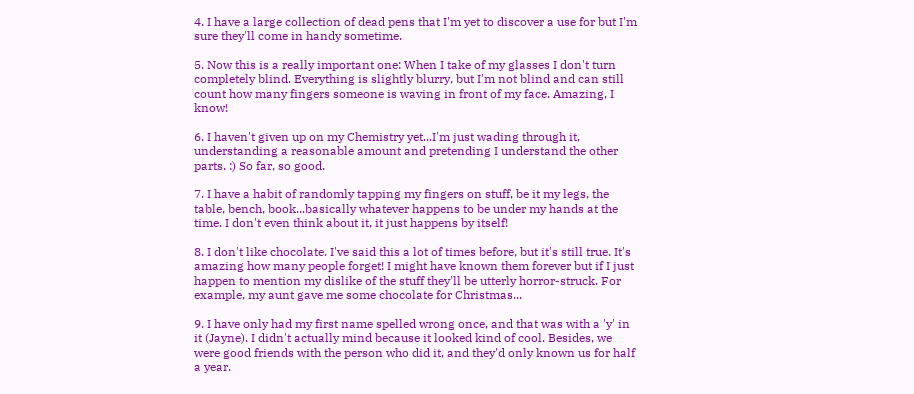4. I have a large collection of dead pens that I'm yet to discover a use for but I'm sure they'll come in handy sometime.

5. Now this is a really important one: When I take of my glasses I don't turn completely blind. Everything is slightly blurry, but I'm not blind and can still count how many fingers someone is waving in front of my face. Amazing, I know!

6. I haven't given up on my Chemistry yet...I'm just wading through it, understanding a reasonable amount and pretending I understand the other parts. :) So far, so good.

7. I have a habit of randomly tapping my fingers on stuff, be it my legs, the table, bench, book...basically whatever happens to be under my hands at the time. I don't even think about it, it just happens by itself!

8. I don't like chocolate. I've said this a lot of times before, but it's still true. It's amazing how many people forget! I might have known them forever but if I just happen to mention my dislike of the stuff they'll be utterly horror-struck. For example, my aunt gave me some chocolate for Christmas...

9. I have only had my first name spelled wrong once, and that was with a 'y' in it (Jayne). I didn't actually mind because it looked kind of cool. Besides, we were good friends with the person who did it, and they'd only known us for half a year.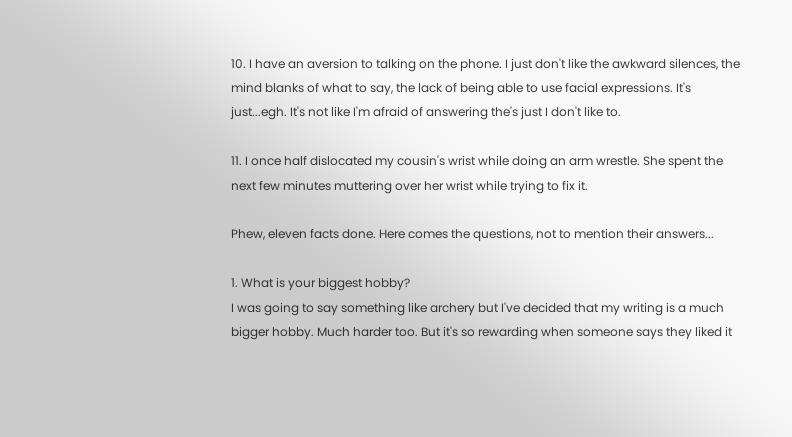10. I have an aversion to talking on the phone. I just don't like the awkward silences, the mind blanks of what to say, the lack of being able to use facial expressions. It's just...egh. It's not like I'm afraid of answering the's just I don't like to.

11. I once half dislocated my cousin's wrist while doing an arm wrestle. She spent the next few minutes muttering over her wrist while trying to fix it.

Phew, eleven facts done. Here comes the questions, not to mention their answers...

1. What is your biggest hobby?
I was going to say something like archery but I've decided that my writing is a much bigger hobby. Much harder too. But it's so rewarding when someone says they liked it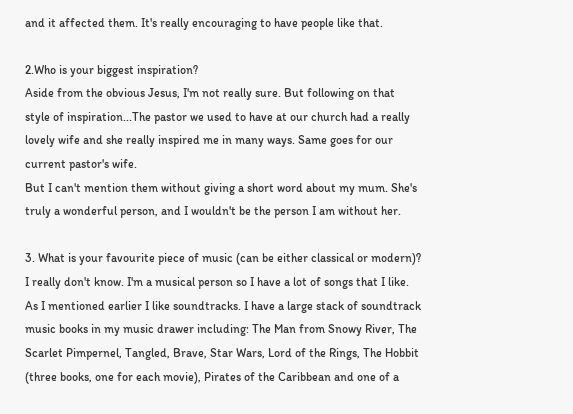and it affected them. It's really encouraging to have people like that.

2.Who is your biggest inspiration?
Aside from the obvious Jesus, I'm not really sure. But following on that style of inspiration...The pastor we used to have at our church had a really lovely wife and she really inspired me in many ways. Same goes for our current pastor's wife.
But I can't mention them without giving a short word about my mum. She's truly a wonderful person, and I wouldn't be the person I am without her.

3. What is your favourite piece of music (can be either classical or modern)?
I really don't know. I'm a musical person so I have a lot of songs that I like. As I mentioned earlier I like soundtracks. I have a large stack of soundtrack music books in my music drawer including: The Man from Snowy River, The Scarlet Pimpernel, Tangled, Brave, Star Wars, Lord of the Rings, The Hobbit (three books, one for each movie), Pirates of the Caribbean and one of a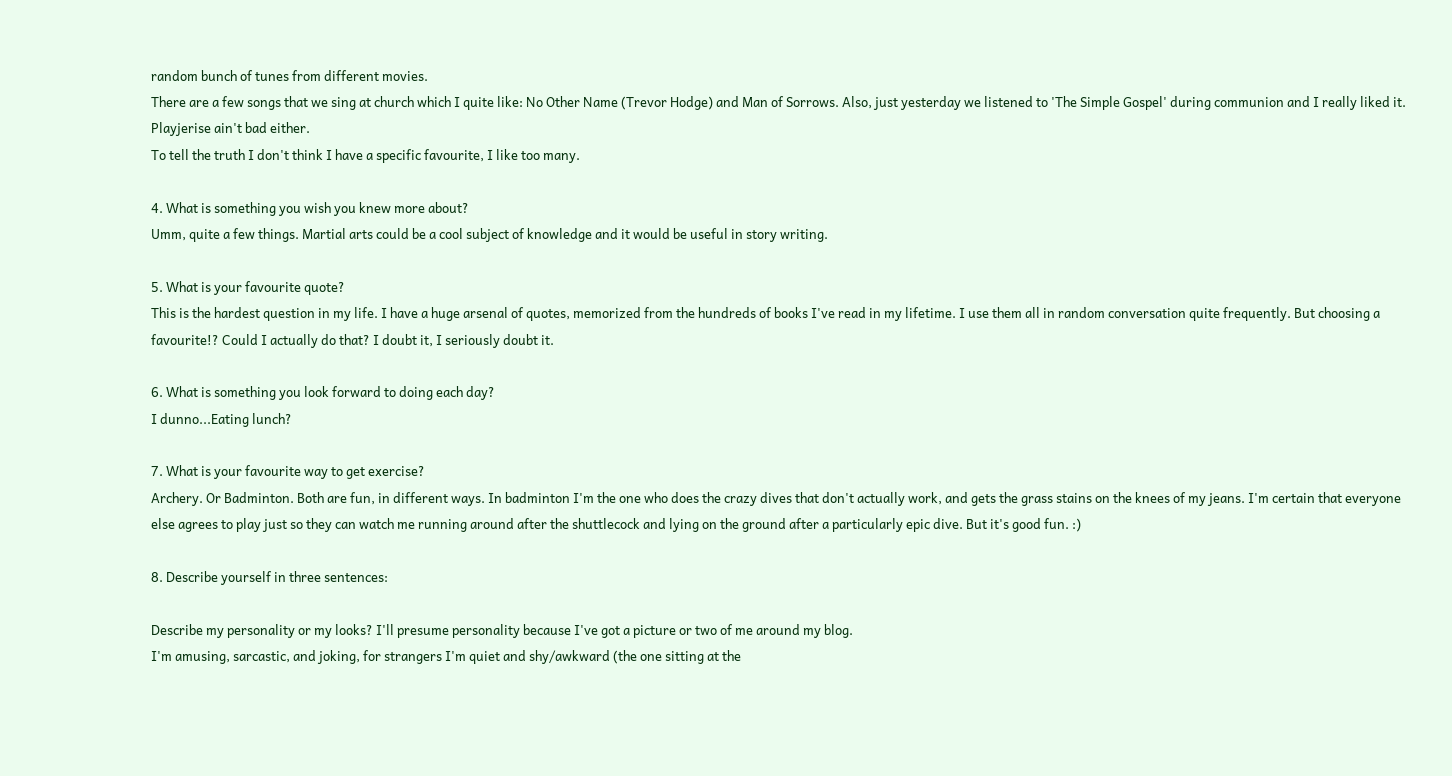random bunch of tunes from different movies.
There are a few songs that we sing at church which I quite like: No Other Name (Trevor Hodge) and Man of Sorrows. Also, just yesterday we listened to 'The Simple Gospel' during communion and I really liked it. Playjerise ain't bad either.
To tell the truth I don't think I have a specific favourite, I like too many.

4. What is something you wish you knew more about?
Umm, quite a few things. Martial arts could be a cool subject of knowledge and it would be useful in story writing.

5. What is your favourite quote?
This is the hardest question in my life. I have a huge arsenal of quotes, memorized from the hundreds of books I've read in my lifetime. I use them all in random conversation quite frequently. But choosing a favourite!? Could I actually do that? I doubt it, I seriously doubt it.

6. What is something you look forward to doing each day?
I dunno...Eating lunch?

7. What is your favourite way to get exercise?
Archery. Or Badminton. Both are fun, in different ways. In badminton I'm the one who does the crazy dives that don't actually work, and gets the grass stains on the knees of my jeans. I'm certain that everyone else agrees to play just so they can watch me running around after the shuttlecock and lying on the ground after a particularly epic dive. But it's good fun. :)

8. Describe yourself in three sentences:

Describe my personality or my looks? I'll presume personality because I've got a picture or two of me around my blog.
I'm amusing, sarcastic, and joking, for strangers I'm quiet and shy/awkward (the one sitting at the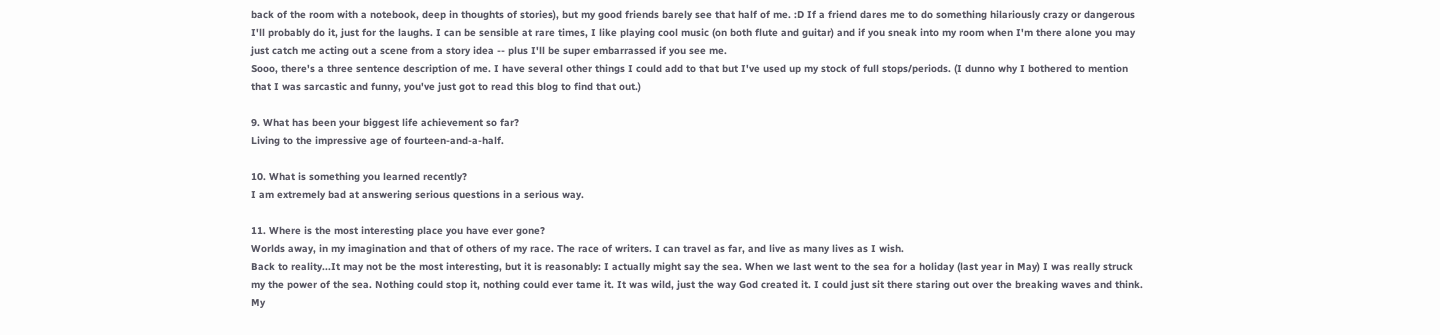back of the room with a notebook, deep in thoughts of stories), but my good friends barely see that half of me. :D If a friend dares me to do something hilariously crazy or dangerous I'll probably do it, just for the laughs. I can be sensible at rare times, I like playing cool music (on both flute and guitar) and if you sneak into my room when I'm there alone you may just catch me acting out a scene from a story idea -- plus I'll be super embarrassed if you see me.
Sooo, there's a three sentence description of me. I have several other things I could add to that but I've used up my stock of full stops/periods. (I dunno why I bothered to mention that I was sarcastic and funny, you've just got to read this blog to find that out.)

9. What has been your biggest life achievement so far?
Living to the impressive age of fourteen-and-a-half.

10. What is something you learned recently?
I am extremely bad at answering serious questions in a serious way.

11. Where is the most interesting place you have ever gone?
Worlds away, in my imagination and that of others of my race. The race of writers. I can travel as far, and live as many lives as I wish.
Back to reality...It may not be the most interesting, but it is reasonably: I actually might say the sea. When we last went to the sea for a holiday (last year in May) I was really struck my the power of the sea. Nothing could stop it, nothing could ever tame it. It was wild, just the way God created it. I could just sit there staring out over the breaking waves and think. My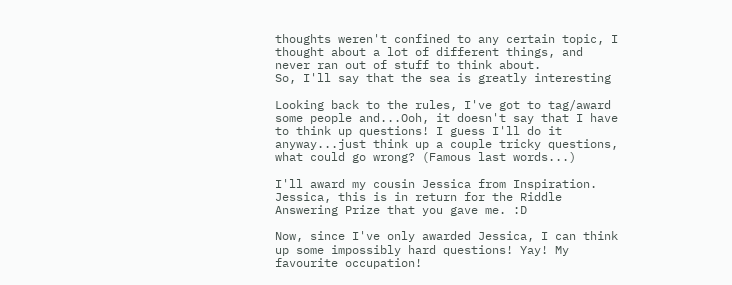thoughts weren't confined to any certain topic, I thought about a lot of different things, and never ran out of stuff to think about.
So, I'll say that the sea is greatly interesting

Looking back to the rules, I've got to tag/award some people and...Ooh, it doesn't say that I have to think up questions! I guess I'll do it anyway...just think up a couple tricky questions, what could go wrong? (Famous last words...)

I'll award my cousin Jessica from Inspiration. Jessica, this is in return for the Riddle Answering Prize that you gave me. :D

Now, since I've only awarded Jessica, I can think up some impossibly hard questions! Yay! My favourite occupation!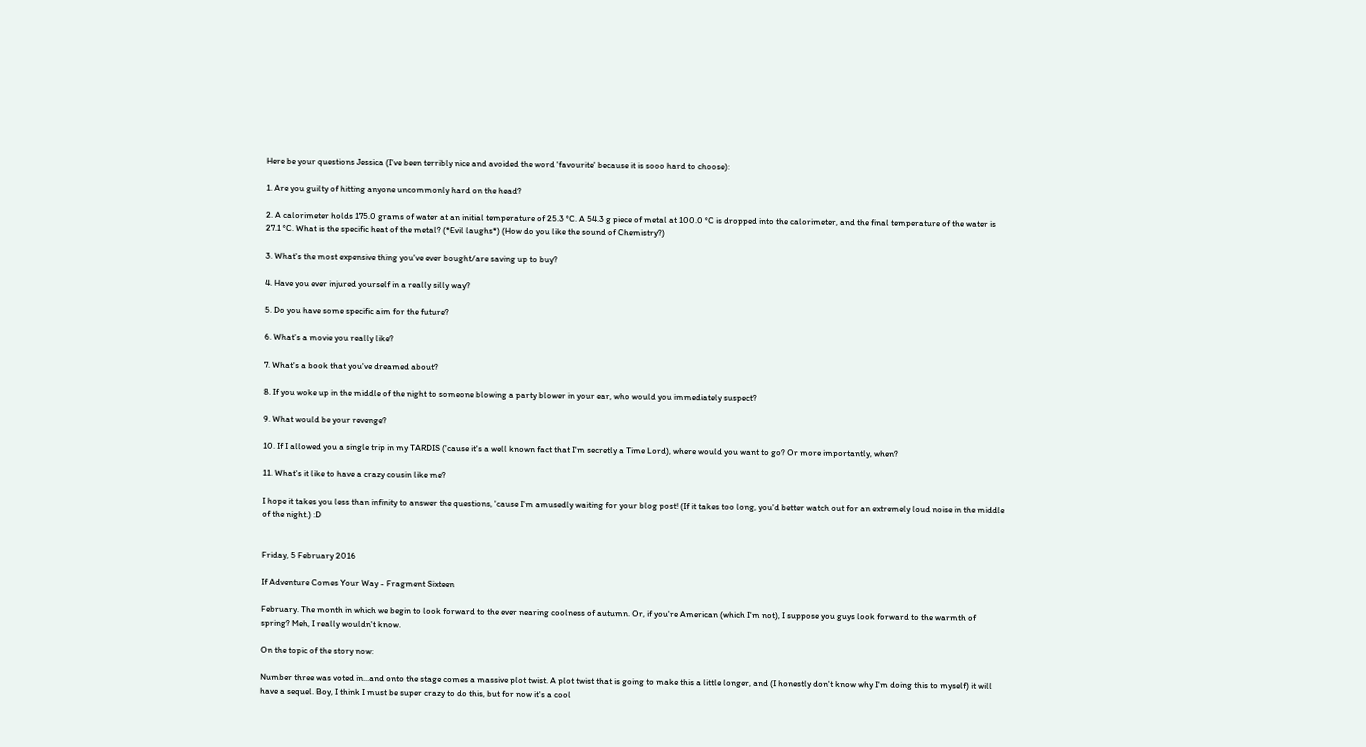Here be your questions Jessica (I've been terribly nice and avoided the word 'favourite' because it is sooo hard to choose):

1. Are you guilty of hitting anyone uncommonly hard on the head?

2. A calorimeter holds 175.0 grams of water at an initial temperature of 25.3 °C. A 54.3 g piece of metal at 100.0 °C is dropped into the calorimeter, and the final temperature of the water is 27.1 °C. What is the specific heat of the metal? (*Evil laughs*) (How do you like the sound of Chemistry?)

3. What's the most expensive thing you've ever bought/are saving up to buy?

4. Have you ever injured yourself in a really silly way?

5. Do you have some specific aim for the future?

6. What's a movie you really like?

7. What's a book that you've dreamed about?

8. If you woke up in the middle of the night to someone blowing a party blower in your ear, who would you immediately suspect?

9. What would be your revenge?

10. If I allowed you a single trip in my TARDIS ('cause it's a well known fact that I'm secretly a Time Lord), where would you want to go? Or more importantly, when?

11. What's it like to have a crazy cousin like me?

I hope it takes you less than infinity to answer the questions, 'cause I'm amusedly waiting for your blog post! (If it takes too long, you'd better watch out for an extremely loud noise in the middle of the night.) :D


Friday, 5 February 2016

If Adventure Comes Your Way - Fragment Sixteen

February. The month in which we begin to look forward to the ever nearing coolness of autumn. Or, if you're American (which I'm not), I suppose you guys look forward to the warmth of spring? Meh, I really wouldn't know.

On the topic of the story now:

Number three was voted in...and onto the stage comes a massive plot twist. A plot twist that is going to make this a little longer, and (I honestly don't know why I'm doing this to myself) it will have a sequel. Boy, I think I must be super crazy to do this, but for now it's a cool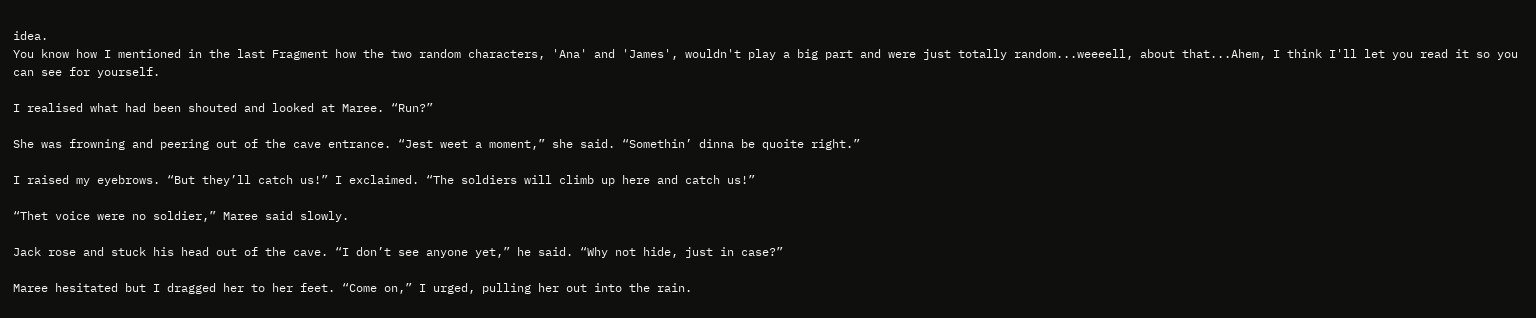idea.
You know how I mentioned in the last Fragment how the two random characters, 'Ana' and 'James', wouldn't play a big part and were just totally random...weeeell, about that...Ahem, I think I'll let you read it so you can see for yourself.

I realised what had been shouted and looked at Maree. “Run?”

She was frowning and peering out of the cave entrance. “Jest weet a moment,” she said. “Somethin’ dinna be quoite right.”

I raised my eyebrows. “But they’ll catch us!” I exclaimed. “The soldiers will climb up here and catch us!”

“Thet voice were no soldier,” Maree said slowly.

Jack rose and stuck his head out of the cave. “I don’t see anyone yet,” he said. “Why not hide, just in case?”

Maree hesitated but I dragged her to her feet. “Come on,” I urged, pulling her out into the rain.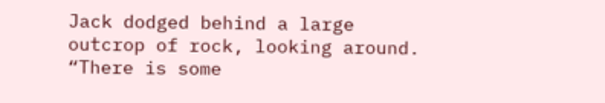Jack dodged behind a large outcrop of rock, looking around. “There is some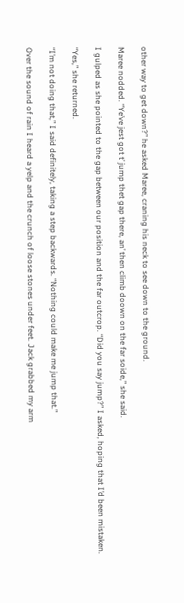other way to get down?” he asked Maree, craning his neck to see down to the ground.

Maree nodded. “Ye’ve jest got t’ jump thet gap there, an’ then climb doown on the far soide,” she said.

I gulped as she pointed to the gap between our position and the far outcrop. “Did you say jump?” I asked, hoping that I’d been mistaken.

“Yes,” she returned.

“I’m not doing that,” I said definitely, taking a step backwards. “Nothing could make me jump that.”

Over the sound of rain I heard a yelp and the crunch of loose stones under feet. Jack grabbed my arm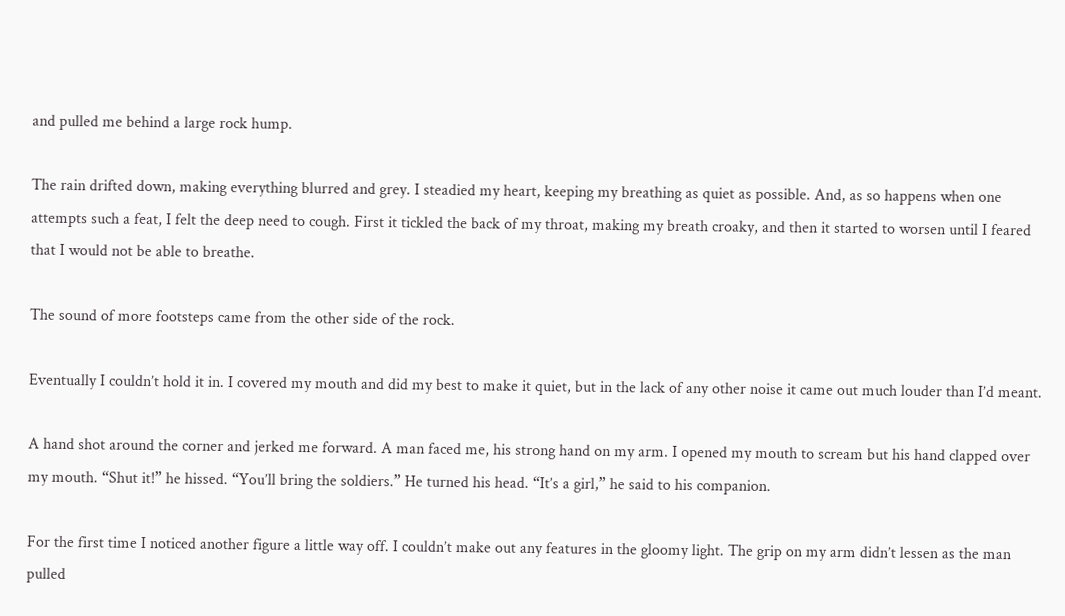and pulled me behind a large rock hump.

The rain drifted down, making everything blurred and grey. I steadied my heart, keeping my breathing as quiet as possible. And, as so happens when one attempts such a feat, I felt the deep need to cough. First it tickled the back of my throat, making my breath croaky, and then it started to worsen until I feared that I would not be able to breathe.

The sound of more footsteps came from the other side of the rock.

Eventually I couldn’t hold it in. I covered my mouth and did my best to make it quiet, but in the lack of any other noise it came out much louder than I’d meant.

A hand shot around the corner and jerked me forward. A man faced me, his strong hand on my arm. I opened my mouth to scream but his hand clapped over my mouth. “Shut it!” he hissed. “You’ll bring the soldiers.” He turned his head. “It’s a girl,” he said to his companion.

For the first time I noticed another figure a little way off. I couldn’t make out any features in the gloomy light. The grip on my arm didn’t lessen as the man pulled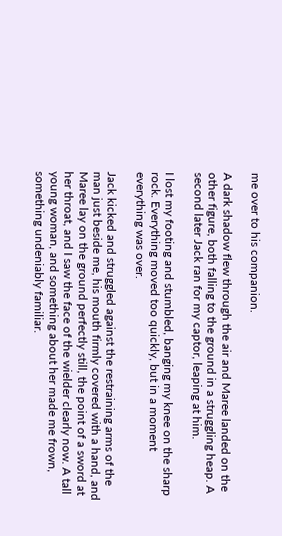me over to his companion.

A dark shadow flew through the air and Maree landed on the other figure, both falling to the ground in a struggling heap. A second later Jack ran for my captor, leaping at him.

I lost my footing and stumbled, banging my knee on the sharp rock. Everything moved too quickly, but in a moment everything was over.

Jack kicked and struggled against the restraining arms of the man just beside me, his mouth firmly covered with a hand, and Maree lay on the ground perfectly still, the point of a sword at her throat, and I saw the face of the wielder clearly now. A tall young woman, and something about her made me frown, something undeniably familiar.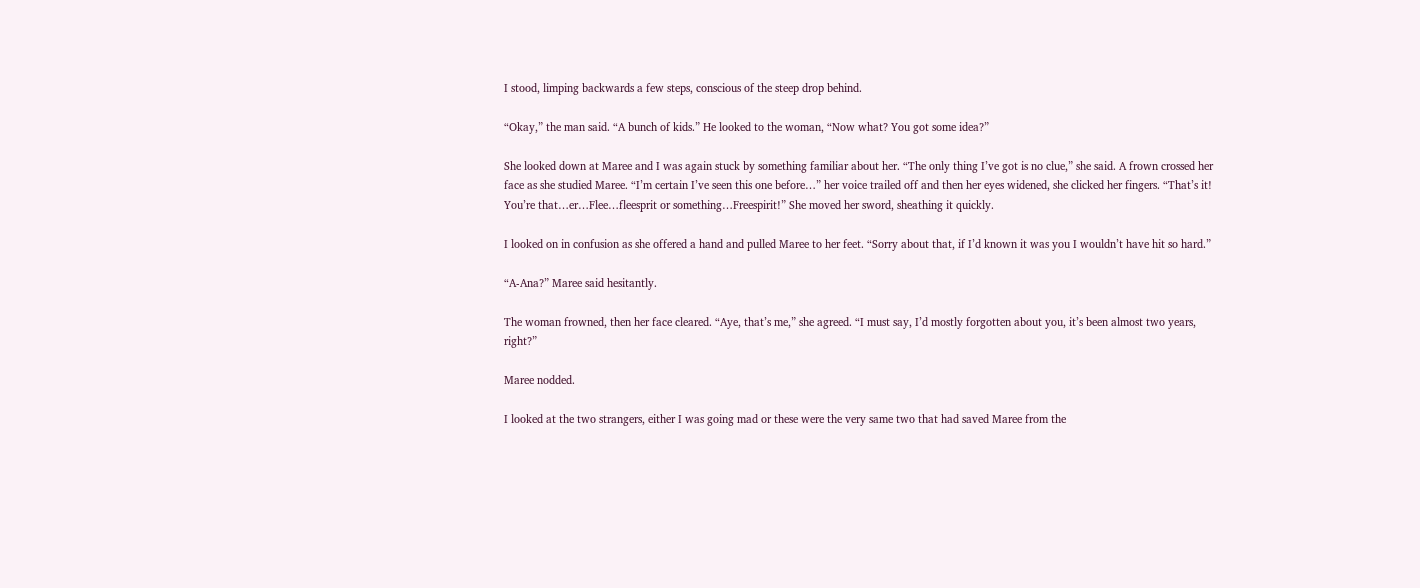I stood, limping backwards a few steps, conscious of the steep drop behind.

“Okay,” the man said. “A bunch of kids.” He looked to the woman, “Now what? You got some idea?”

She looked down at Maree and I was again stuck by something familiar about her. “The only thing I’ve got is no clue,” she said. A frown crossed her face as she studied Maree. “I’m certain I’ve seen this one before…” her voice trailed off and then her eyes widened, she clicked her fingers. “That’s it! You’re that…er…Flee…fleesprit or something…Freespirit!” She moved her sword, sheathing it quickly.

I looked on in confusion as she offered a hand and pulled Maree to her feet. “Sorry about that, if I’d known it was you I wouldn’t have hit so hard.”

“A-Ana?” Maree said hesitantly.

The woman frowned, then her face cleared. “Aye, that’s me,” she agreed. “I must say, I’d mostly forgotten about you, it’s been almost two years, right?”

Maree nodded.

I looked at the two strangers, either I was going mad or these were the very same two that had saved Maree from the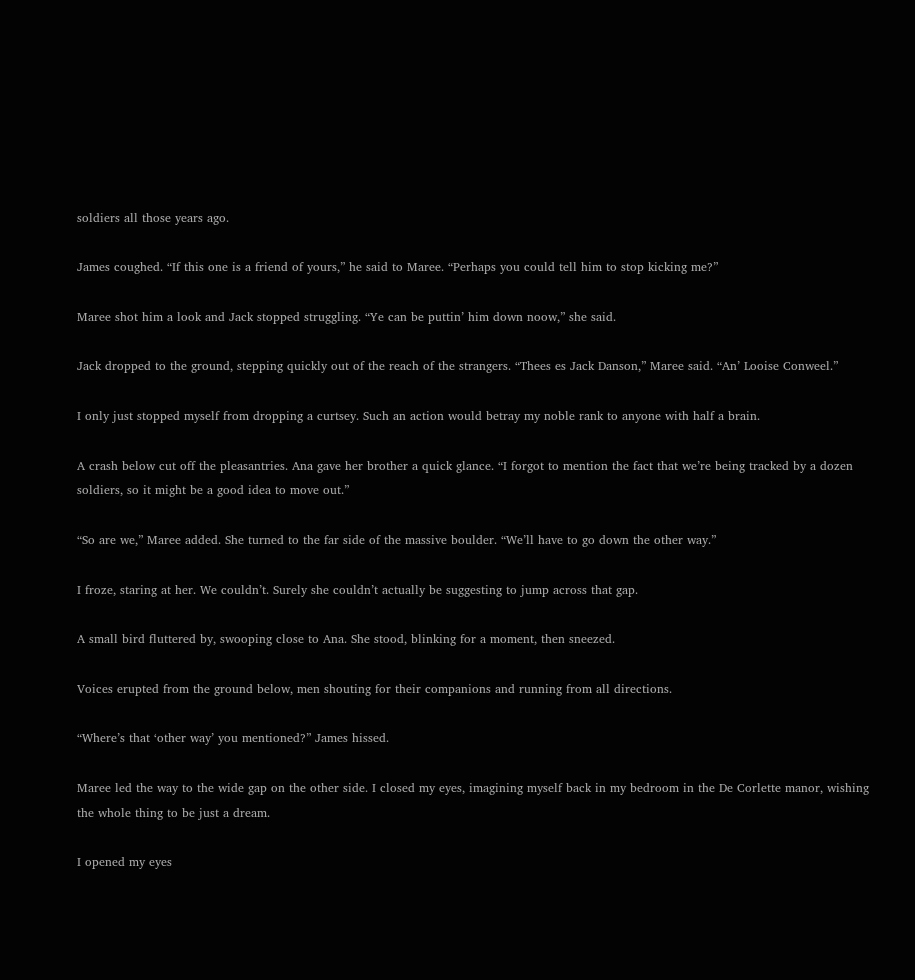soldiers all those years ago.

James coughed. “If this one is a friend of yours,” he said to Maree. “Perhaps you could tell him to stop kicking me?”

Maree shot him a look and Jack stopped struggling. “Ye can be puttin’ him down noow,” she said.

Jack dropped to the ground, stepping quickly out of the reach of the strangers. “Thees es Jack Danson,” Maree said. “An’ Looise Conweel.”

I only just stopped myself from dropping a curtsey. Such an action would betray my noble rank to anyone with half a brain.

A crash below cut off the pleasantries. Ana gave her brother a quick glance. “I forgot to mention the fact that we’re being tracked by a dozen soldiers, so it might be a good idea to move out.”

“So are we,” Maree added. She turned to the far side of the massive boulder. “We’ll have to go down the other way.”

I froze, staring at her. We couldn’t. Surely she couldn’t actually be suggesting to jump across that gap.

A small bird fluttered by, swooping close to Ana. She stood, blinking for a moment, then sneezed.

Voices erupted from the ground below, men shouting for their companions and running from all directions.

“Where’s that ‘other way’ you mentioned?” James hissed.

Maree led the way to the wide gap on the other side. I closed my eyes, imagining myself back in my bedroom in the De Corlette manor, wishing the whole thing to be just a dream.

I opened my eyes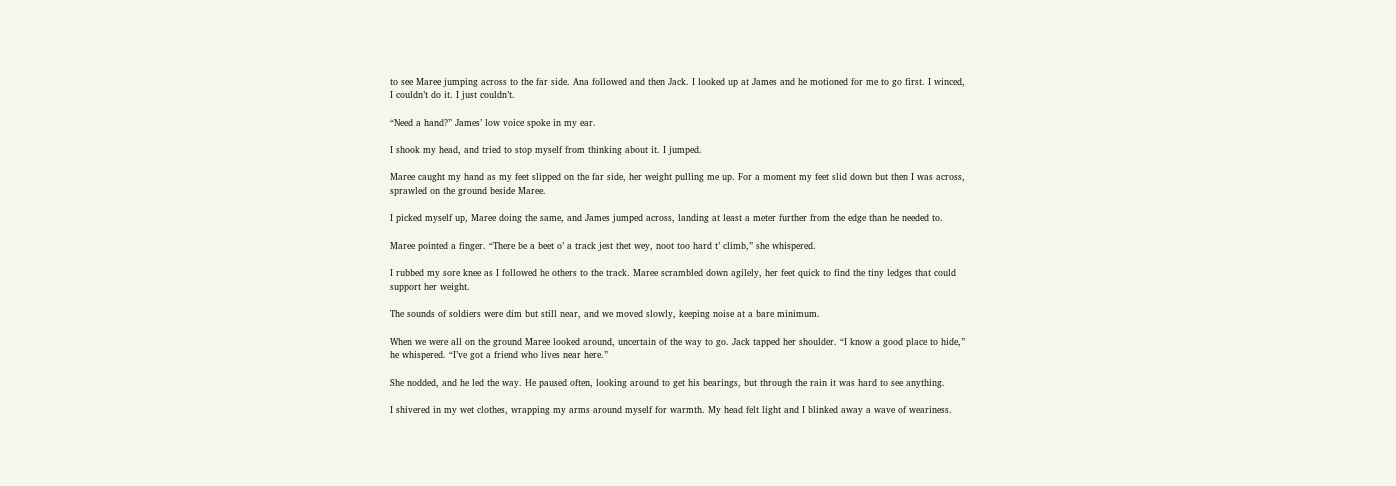to see Maree jumping across to the far side. Ana followed and then Jack. I looked up at James and he motioned for me to go first. I winced, I couldn’t do it. I just couldn’t.

“Need a hand?” James’ low voice spoke in my ear.

I shook my head, and tried to stop myself from thinking about it. I jumped.

Maree caught my hand as my feet slipped on the far side, her weight pulling me up. For a moment my feet slid down but then I was across, sprawled on the ground beside Maree.

I picked myself up, Maree doing the same, and James jumped across, landing at least a meter further from the edge than he needed to.

Maree pointed a finger. “There be a beet o’ a track jest thet wey, noot too hard t’ climb,” she whispered.

I rubbed my sore knee as I followed he others to the track. Maree scrambled down agilely, her feet quick to find the tiny ledges that could support her weight.

The sounds of soldiers were dim but still near, and we moved slowly, keeping noise at a bare minimum.

When we were all on the ground Maree looked around, uncertain of the way to go. Jack tapped her shoulder. “I know a good place to hide,” he whispered. “I’ve got a friend who lives near here.”

She nodded, and he led the way. He paused often, looking around to get his bearings, but through the rain it was hard to see anything.

I shivered in my wet clothes, wrapping my arms around myself for warmth. My head felt light and I blinked away a wave of weariness.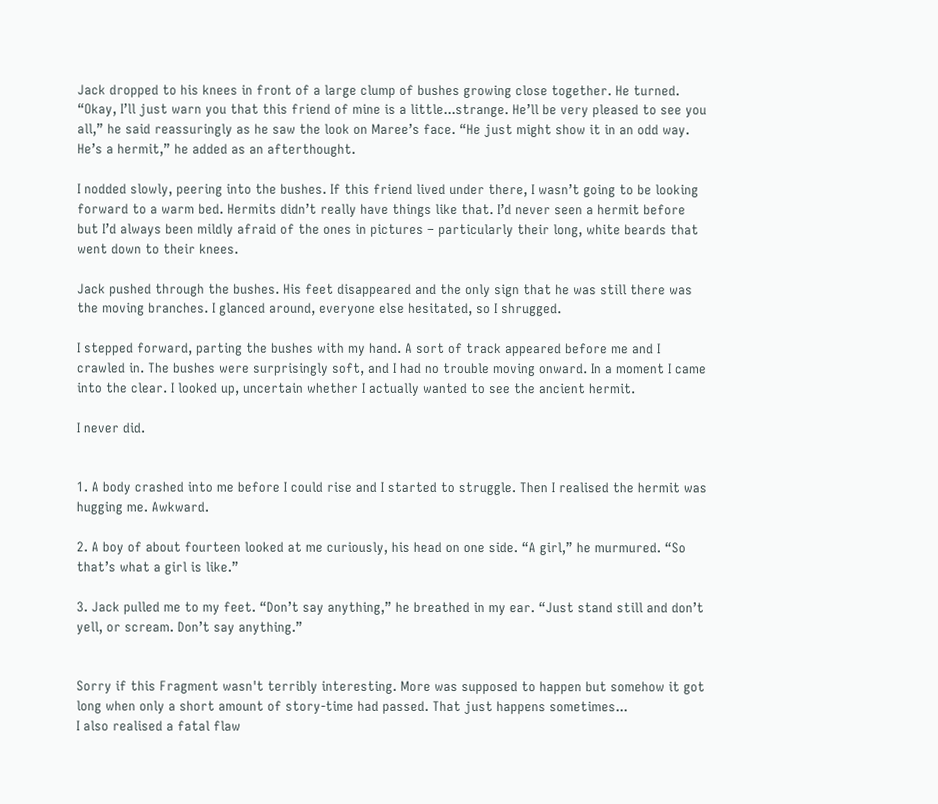Jack dropped to his knees in front of a large clump of bushes growing close together. He turned. “Okay, I’ll just warn you that this friend of mine is a little...strange. He’ll be very pleased to see you all,” he said reassuringly as he saw the look on Maree’s face. “He just might show it in an odd way. He’s a hermit,” he added as an afterthought.

I nodded slowly, peering into the bushes. If this friend lived under there, I wasn’t going to be looking forward to a warm bed. Hermits didn’t really have things like that. I’d never seen a hermit before but I’d always been mildly afraid of the ones in pictures – particularly their long, white beards that went down to their knees.

Jack pushed through the bushes. His feet disappeared and the only sign that he was still there was the moving branches. I glanced around, everyone else hesitated, so I shrugged.

I stepped forward, parting the bushes with my hand. A sort of track appeared before me and I crawled in. The bushes were surprisingly soft, and I had no trouble moving onward. In a moment I came into the clear. I looked up, uncertain whether I actually wanted to see the ancient hermit.

I never did.


1. A body crashed into me before I could rise and I started to struggle. Then I realised the hermit was hugging me. Awkward.

2. A boy of about fourteen looked at me curiously, his head on one side. “A girl,” he murmured. “So that’s what a girl is like.”

3. Jack pulled me to my feet. “Don’t say anything,” he breathed in my ear. “Just stand still and don’t yell, or scream. Don’t say anything.”


Sorry if this Fragment wasn't terribly interesting. More was supposed to happen but somehow it got long when only a short amount of story-time had passed. That just happens sometimes...
I also realised a fatal flaw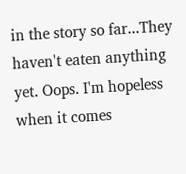in the story so far...They haven't eaten anything yet. Oops. I'm hopeless when it comes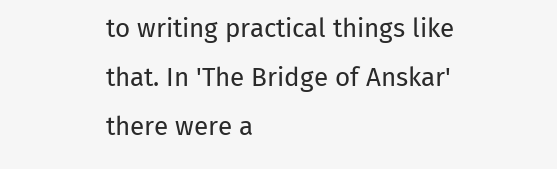to writing practical things like that. In 'The Bridge of Anskar' there were a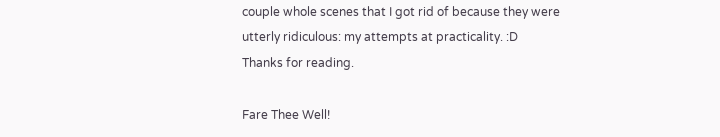couple whole scenes that I got rid of because they were utterly ridiculous: my attempts at practicality. :D
Thanks for reading.

Fare Thee Well!